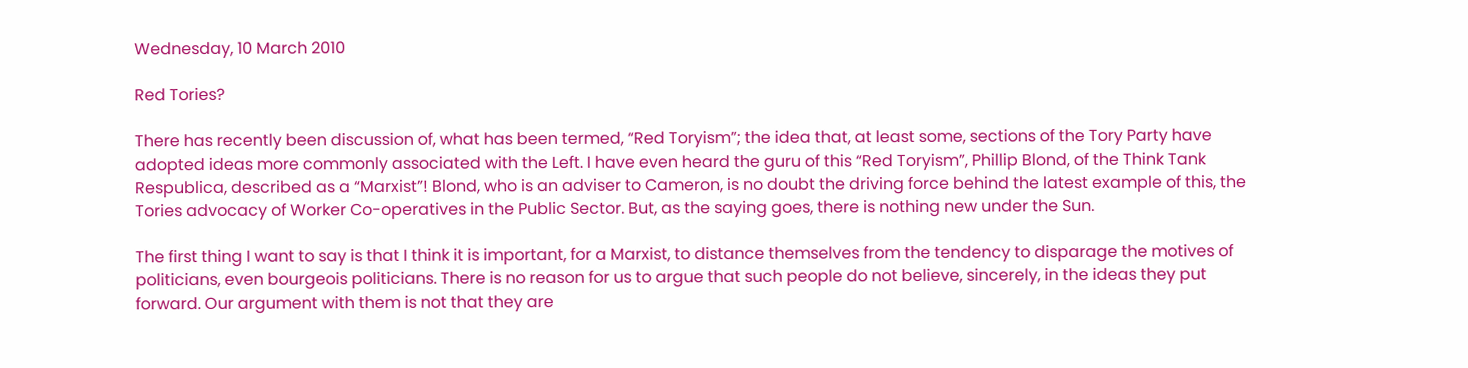Wednesday, 10 March 2010

Red Tories?

There has recently been discussion of, what has been termed, “Red Toryism”; the idea that, at least some, sections of the Tory Party have adopted ideas more commonly associated with the Left. I have even heard the guru of this “Red Toryism”, Phillip Blond, of the Think Tank Respublica, described as a “Marxist”! Blond, who is an adviser to Cameron, is no doubt the driving force behind the latest example of this, the Tories advocacy of Worker Co-operatives in the Public Sector. But, as the saying goes, there is nothing new under the Sun.

The first thing I want to say is that I think it is important, for a Marxist, to distance themselves from the tendency to disparage the motives of politicians, even bourgeois politicians. There is no reason for us to argue that such people do not believe, sincerely, in the ideas they put forward. Our argument with them is not that they are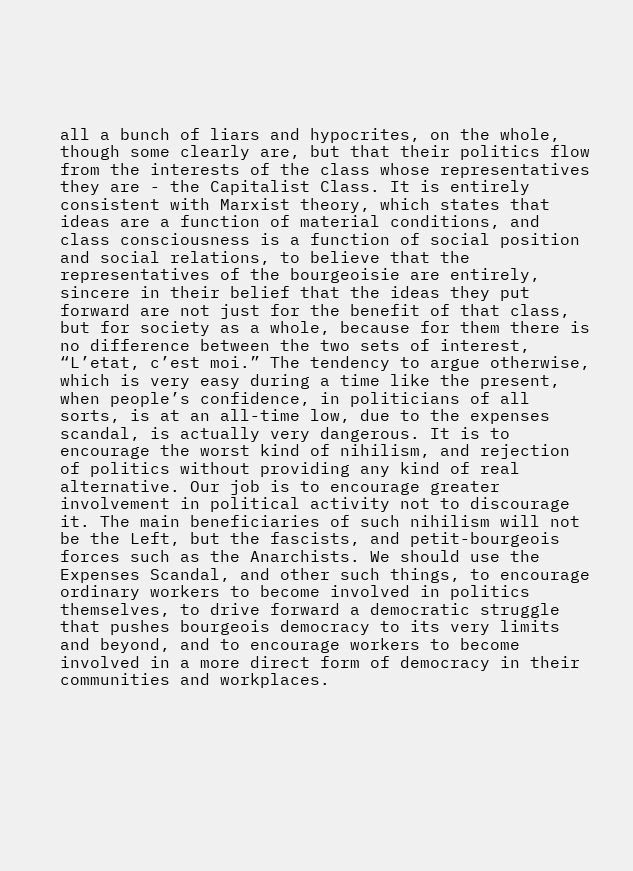all a bunch of liars and hypocrites, on the whole, though some clearly are, but that their politics flow from the interests of the class whose representatives they are - the Capitalist Class. It is entirely consistent with Marxist theory, which states that ideas are a function of material conditions, and class consciousness is a function of social position and social relations, to believe that the representatives of the bourgeoisie are entirely, sincere in their belief that the ideas they put forward are not just for the benefit of that class, but for society as a whole, because for them there is no difference between the two sets of interest, “L’etat, c’est moi.” The tendency to argue otherwise, which is very easy during a time like the present, when people’s confidence, in politicians of all sorts, is at an all-time low, due to the expenses scandal, is actually very dangerous. It is to encourage the worst kind of nihilism, and rejection of politics without providing any kind of real alternative. Our job is to encourage greater involvement in political activity not to discourage it. The main beneficiaries of such nihilism will not be the Left, but the fascists, and petit-bourgeois forces such as the Anarchists. We should use the Expenses Scandal, and other such things, to encourage ordinary workers to become involved in politics themselves, to drive forward a democratic struggle that pushes bourgeois democracy to its very limits and beyond, and to encourage workers to become involved in a more direct form of democracy in their communities and workplaces.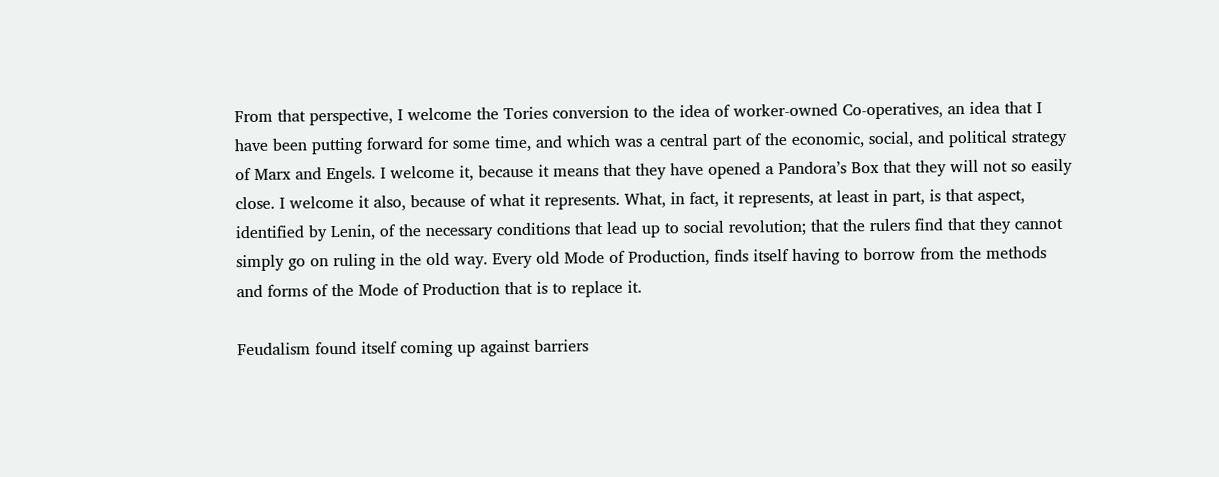From that perspective, I welcome the Tories conversion to the idea of worker-owned Co-operatives, an idea that I have been putting forward for some time, and which was a central part of the economic, social, and political strategy of Marx and Engels. I welcome it, because it means that they have opened a Pandora’s Box that they will not so easily close. I welcome it also, because of what it represents. What, in fact, it represents, at least in part, is that aspect, identified by Lenin, of the necessary conditions that lead up to social revolution; that the rulers find that they cannot simply go on ruling in the old way. Every old Mode of Production, finds itself having to borrow from the methods and forms of the Mode of Production that is to replace it.

Feudalism found itself coming up against barriers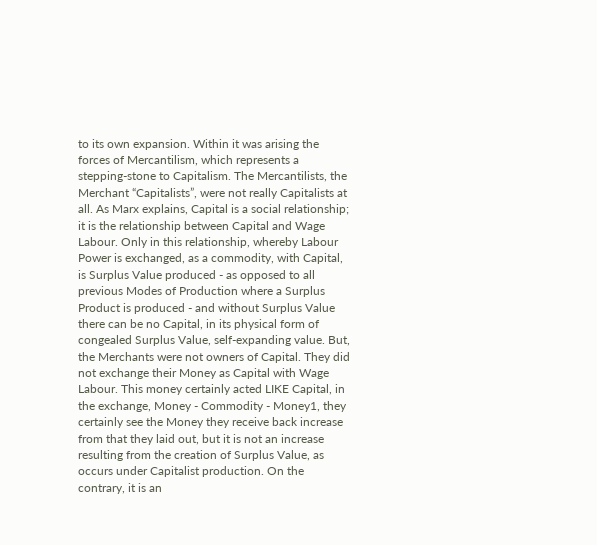to its own expansion. Within it was arising the forces of Mercantilism, which represents a stepping-stone to Capitalism. The Mercantilists, the Merchant “Capitalists”, were not really Capitalists at all. As Marx explains, Capital is a social relationship; it is the relationship between Capital and Wage Labour. Only in this relationship, whereby Labour Power is exchanged, as a commodity, with Capital, is Surplus Value produced - as opposed to all previous Modes of Production where a Surplus Product is produced - and without Surplus Value there can be no Capital, in its physical form of congealed Surplus Value, self-expanding value. But, the Merchants were not owners of Capital. They did not exchange their Money as Capital with Wage Labour. This money certainly acted LIKE Capital, in the exchange, Money - Commodity - Money1, they certainly see the Money they receive back increase from that they laid out, but it is not an increase resulting from the creation of Surplus Value, as occurs under Capitalist production. On the contrary, it is an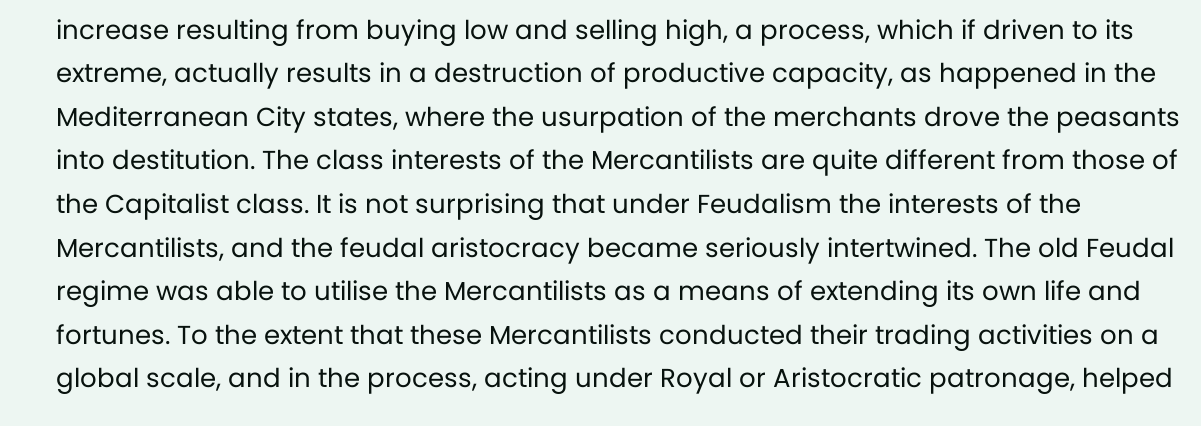increase resulting from buying low and selling high, a process, which if driven to its extreme, actually results in a destruction of productive capacity, as happened in the Mediterranean City states, where the usurpation of the merchants drove the peasants into destitution. The class interests of the Mercantilists are quite different from those of the Capitalist class. It is not surprising that under Feudalism the interests of the Mercantilists, and the feudal aristocracy became seriously intertwined. The old Feudal regime was able to utilise the Mercantilists as a means of extending its own life and fortunes. To the extent that these Mercantilists conducted their trading activities on a global scale, and in the process, acting under Royal or Aristocratic patronage, helped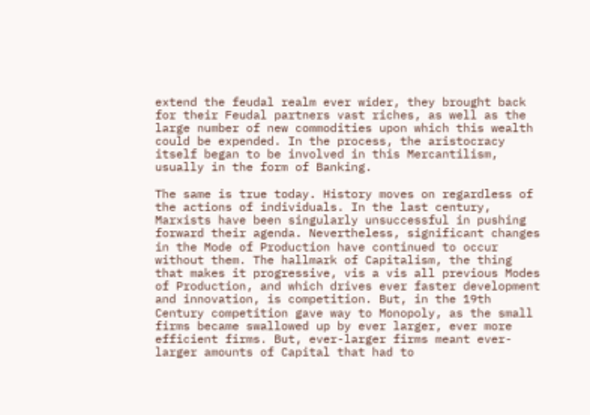extend the feudal realm ever wider, they brought back for their Feudal partners vast riches, as well as the large number of new commodities upon which this wealth could be expended. In the process, the aristocracy itself began to be involved in this Mercantilism, usually in the form of Banking.

The same is true today. History moves on regardless of the actions of individuals. In the last century, Marxists have been singularly unsuccessful in pushing forward their agenda. Nevertheless, significant changes in the Mode of Production have continued to occur without them. The hallmark of Capitalism, the thing that makes it progressive, vis a vis all previous Modes of Production, and which drives ever faster development and innovation, is competition. But, in the 19th Century competition gave way to Monopoly, as the small firms became swallowed up by ever larger, ever more efficient firms. But, ever-larger firms meant ever-larger amounts of Capital that had to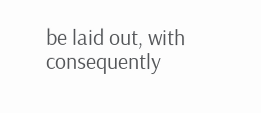be laid out, with consequently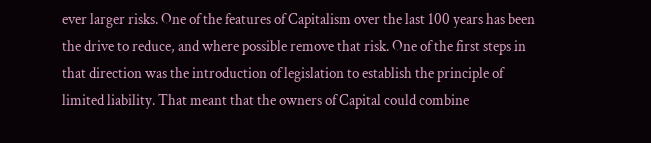ever larger risks. One of the features of Capitalism over the last 100 years has been the drive to reduce, and where possible remove that risk. One of the first steps in that direction was the introduction of legislation to establish the principle of limited liability. That meant that the owners of Capital could combine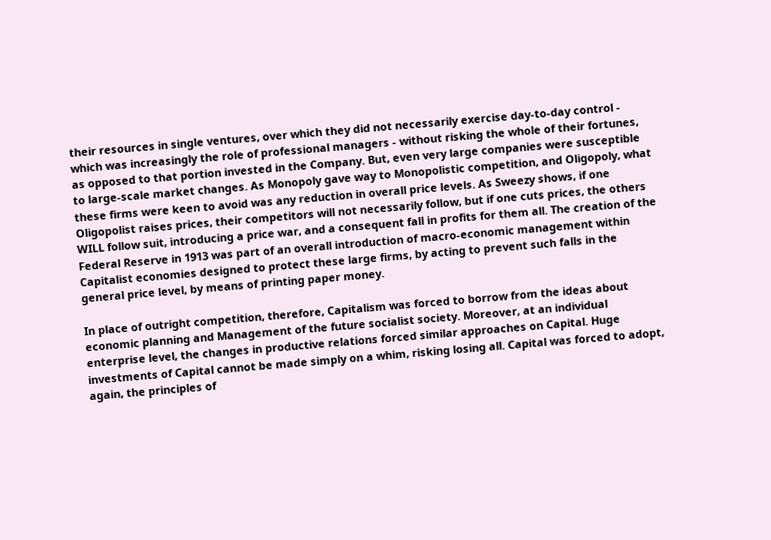their resources in single ventures, over which they did not necessarily exercise day-to-day control - which was increasingly the role of professional managers - without risking the whole of their fortunes, as opposed to that portion invested in the Company. But, even very large companies were susceptible to large-scale market changes. As Monopoly gave way to Monopolistic competition, and Oligopoly, what these firms were keen to avoid was any reduction in overall price levels. As Sweezy shows, if one Oligopolist raises prices, their competitors will not necessarily follow, but if one cuts prices, the others WILL follow suit, introducing a price war, and a consequent fall in profits for them all. The creation of the Federal Reserve in 1913 was part of an overall introduction of macro-economic management within Capitalist economies designed to protect these large firms, by acting to prevent such falls in the general price level, by means of printing paper money.

In place of outright competition, therefore, Capitalism was forced to borrow from the ideas about economic planning and Management of the future socialist society. Moreover, at an individual enterprise level, the changes in productive relations forced similar approaches on Capital. Huge investments of Capital cannot be made simply on a whim, risking losing all. Capital was forced to adopt, again, the principles of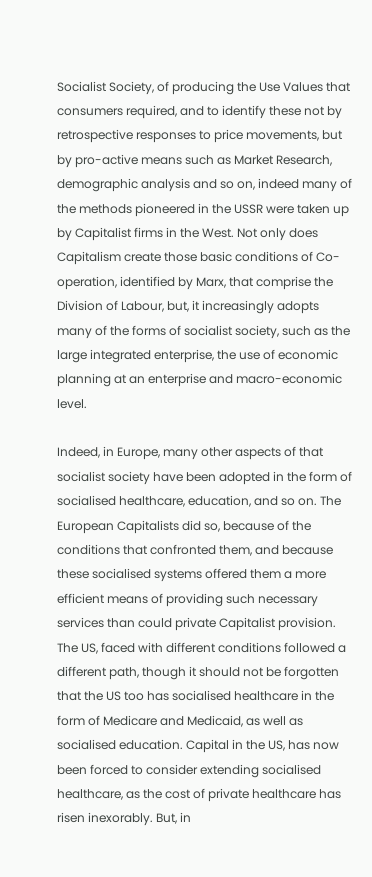Socialist Society, of producing the Use Values that consumers required, and to identify these not by retrospective responses to price movements, but by pro-active means such as Market Research, demographic analysis and so on, indeed many of the methods pioneered in the USSR were taken up by Capitalist firms in the West. Not only does Capitalism create those basic conditions of Co-operation, identified by Marx, that comprise the Division of Labour, but, it increasingly adopts many of the forms of socialist society, such as the large integrated enterprise, the use of economic planning at an enterprise and macro-economic level.

Indeed, in Europe, many other aspects of that socialist society have been adopted in the form of socialised healthcare, education, and so on. The European Capitalists did so, because of the conditions that confronted them, and because these socialised systems offered them a more efficient means of providing such necessary services than could private Capitalist provision. The US, faced with different conditions followed a different path, though it should not be forgotten that the US too has socialised healthcare in the form of Medicare and Medicaid, as well as socialised education. Capital in the US, has now been forced to consider extending socialised healthcare, as the cost of private healthcare has risen inexorably. But, in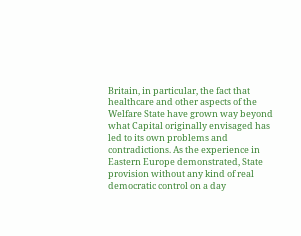Britain, in particular, the fact that healthcare and other aspects of the Welfare State have grown way beyond what Capital originally envisaged has led to its own problems and contradictions. As the experience in Eastern Europe demonstrated, State provision without any kind of real democratic control on a day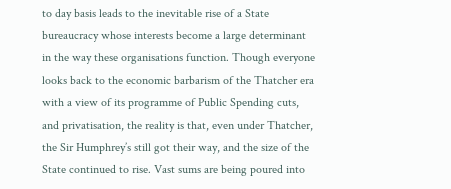to day basis leads to the inevitable rise of a State bureaucracy whose interests become a large determinant in the way these organisations function. Though everyone looks back to the economic barbarism of the Thatcher era with a view of its programme of Public Spending cuts, and privatisation, the reality is that, even under Thatcher, the Sir Humphrey’s still got their way, and the size of the State continued to rise. Vast sums are being poured into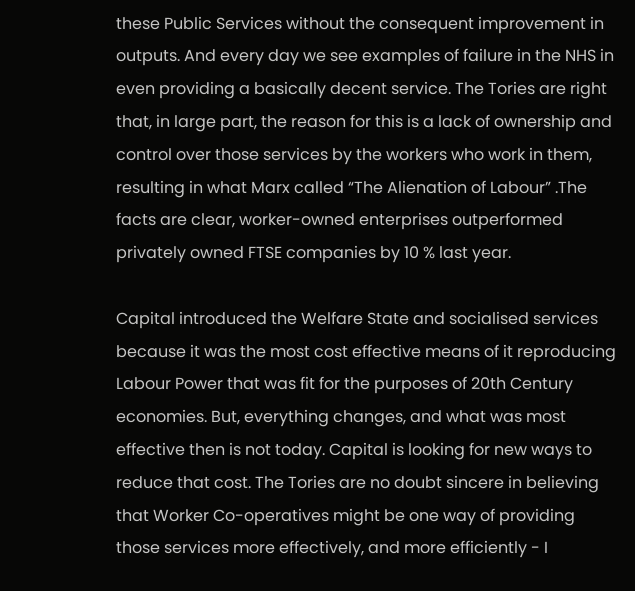these Public Services without the consequent improvement in outputs. And every day we see examples of failure in the NHS in even providing a basically decent service. The Tories are right that, in large part, the reason for this is a lack of ownership and control over those services by the workers who work in them, resulting in what Marx called “The Alienation of Labour” .The facts are clear, worker-owned enterprises outperformed privately owned FTSE companies by 10 % last year.

Capital introduced the Welfare State and socialised services because it was the most cost effective means of it reproducing Labour Power that was fit for the purposes of 20th Century economies. But, everything changes, and what was most effective then is not today. Capital is looking for new ways to reduce that cost. The Tories are no doubt sincere in believing that Worker Co-operatives might be one way of providing those services more effectively, and more efficiently - I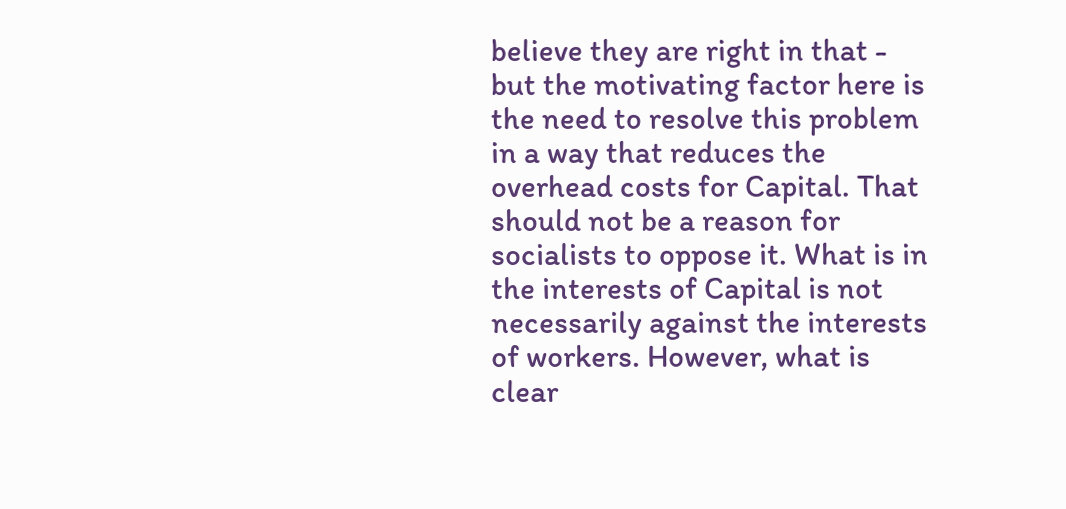believe they are right in that - but the motivating factor here is the need to resolve this problem in a way that reduces the overhead costs for Capital. That should not be a reason for socialists to oppose it. What is in the interests of Capital is not necessarily against the interests of workers. However, what is clear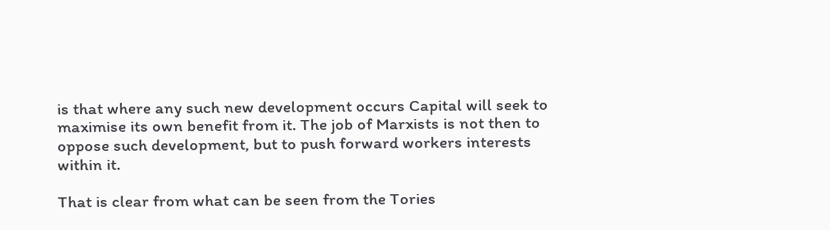is that where any such new development occurs Capital will seek to maximise its own benefit from it. The job of Marxists is not then to oppose such development, but to push forward workers interests within it.

That is clear from what can be seen from the Tories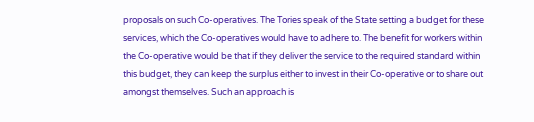proposals on such Co-operatives. The Tories speak of the State setting a budget for these services, which the Co-operatives would have to adhere to. The benefit for workers within the Co-operative would be that if they deliver the service to the required standard within this budget, they can keep the surplus either to invest in their Co-operative or to share out amongst themselves. Such an approach is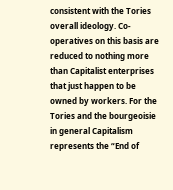consistent with the Tories overall ideology. Co-operatives on this basis are reduced to nothing more than Capitalist enterprises that just happen to be owned by workers. For the Tories and the bourgeoisie in general Capitalism represents the “End of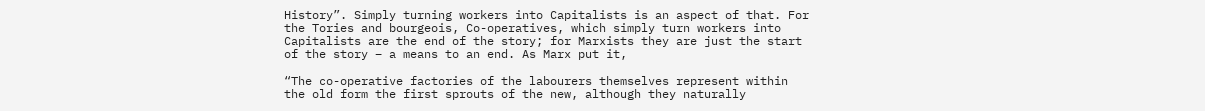History”. Simply turning workers into Capitalists is an aspect of that. For the Tories and bourgeois, Co-operatives, which simply turn workers into Capitalists are the end of the story; for Marxists they are just the start of the story – a means to an end. As Marx put it,

“The co-operative factories of the labourers themselves represent within the old form the first sprouts of the new, although they naturally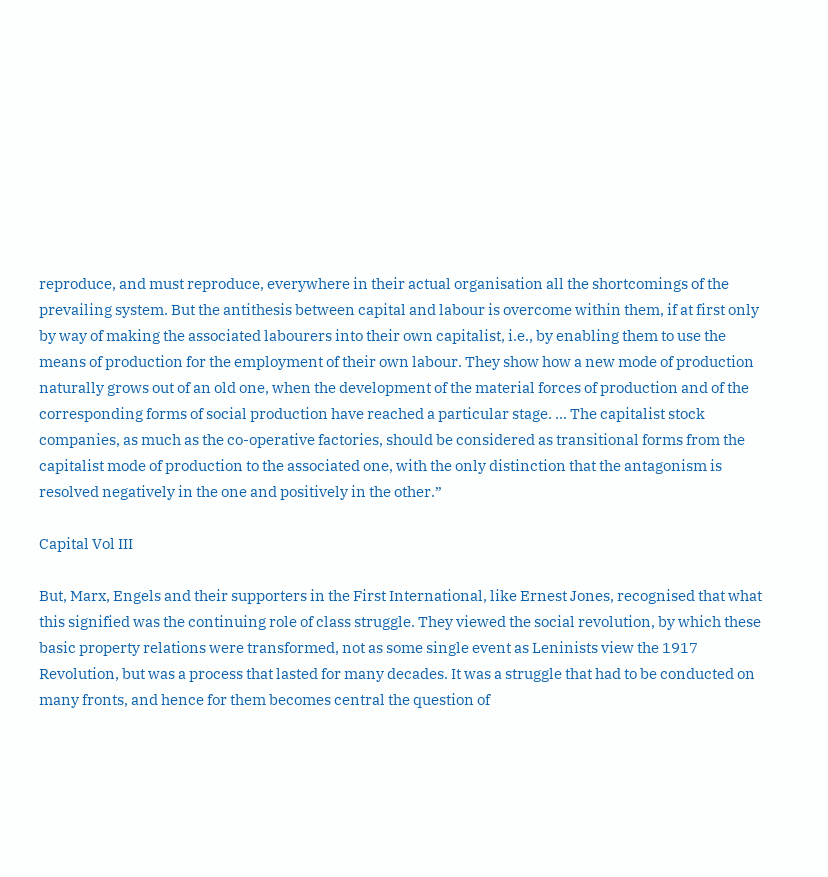reproduce, and must reproduce, everywhere in their actual organisation all the shortcomings of the prevailing system. But the antithesis between capital and labour is overcome within them, if at first only by way of making the associated labourers into their own capitalist, i.e., by enabling them to use the means of production for the employment of their own labour. They show how a new mode of production naturally grows out of an old one, when the development of the material forces of production and of the corresponding forms of social production have reached a particular stage. ... The capitalist stock companies, as much as the co-operative factories, should be considered as transitional forms from the capitalist mode of production to the associated one, with the only distinction that the antagonism is resolved negatively in the one and positively in the other.”

Capital Vol III

But, Marx, Engels and their supporters in the First International, like Ernest Jones, recognised that what this signified was the continuing role of class struggle. They viewed the social revolution, by which these basic property relations were transformed, not as some single event as Leninists view the 1917 Revolution, but was a process that lasted for many decades. It was a struggle that had to be conducted on many fronts, and hence for them becomes central the question of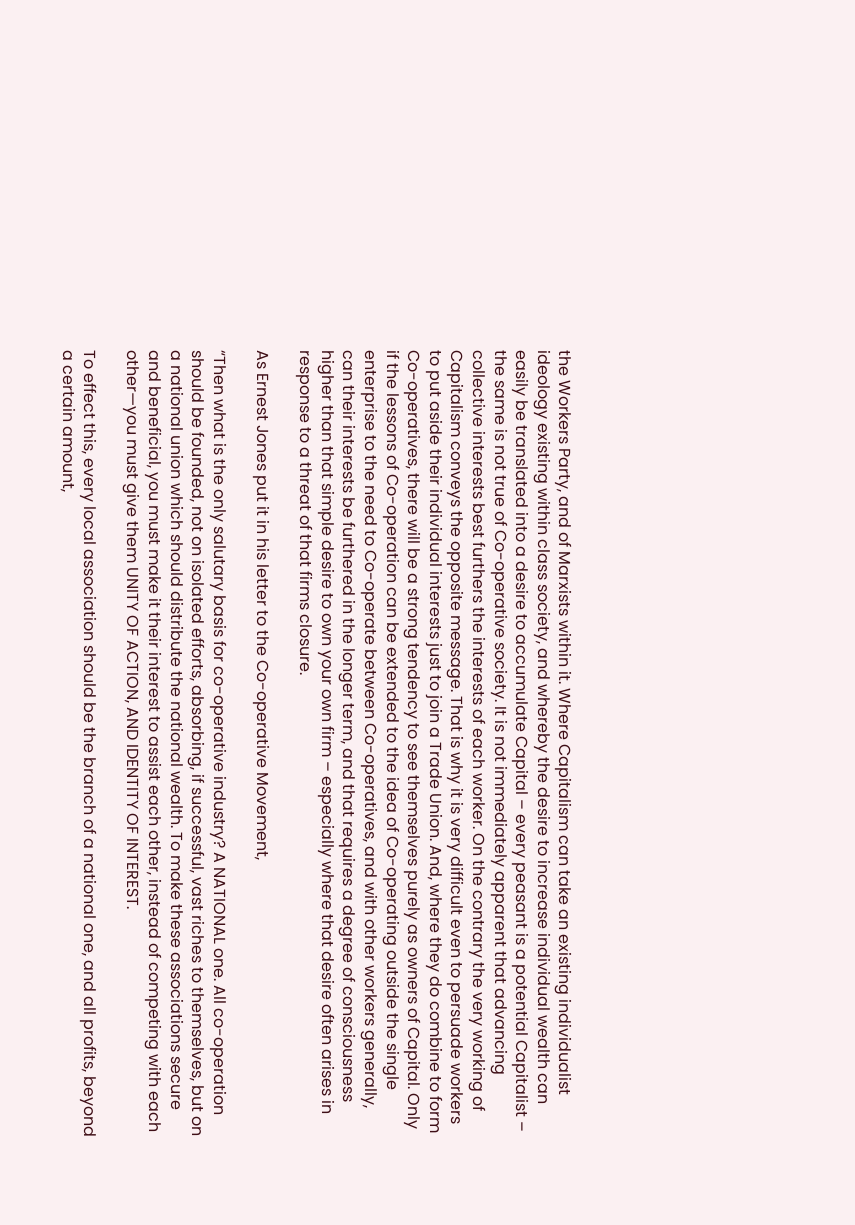the Workers Party, and of Marxists within it. Where Capitalism can take an existing individualist ideology existing within class society, and whereby the desire to increase individual wealth can easily be translated into a desire to accumulate Capital – every peasant is a potential Capitalist – the same is not true of Co-operative society. It is not immediately apparent that advancing collective interests best furthers the interests of each worker. On the contrary the very working of Capitalism conveys the opposite message. That is why it is very difficult even to persuade workers to put aside their individual interests just to join a Trade Union. And, where they do combine to form Co-operatives, there will be a strong tendency to see themselves purely as owners of Capital. Only if the lessons of Co-operation can be extended to the idea of Co-operating outside the single enterprise to the need to Co-operate between Co-operatives, and with other workers generally, can their interests be furthered in the longer term, and that requires a degree of consciousness higher than that simple desire to own your own firm – especially where that desire often arises in response to a threat of that firms closure.

As Ernest Jones put it in his letter to the Co-operative Movement,

“Then what is the only salutary basis for co-operative industry? A NATIONAL one. All co-operation should be founded, not on isolated efforts, absorbing, if successful, vast riches to themselves, but on a national union which should distribute the national wealth. To make these associations secure and beneficial, you must make it their interest to assist each other, instead of competing with each other—you must give them UNITY OF ACTION, AND IDENTITY OF INTEREST.

To effect this, every local association should be the branch of a national one, and all profits, beyond a certain amount,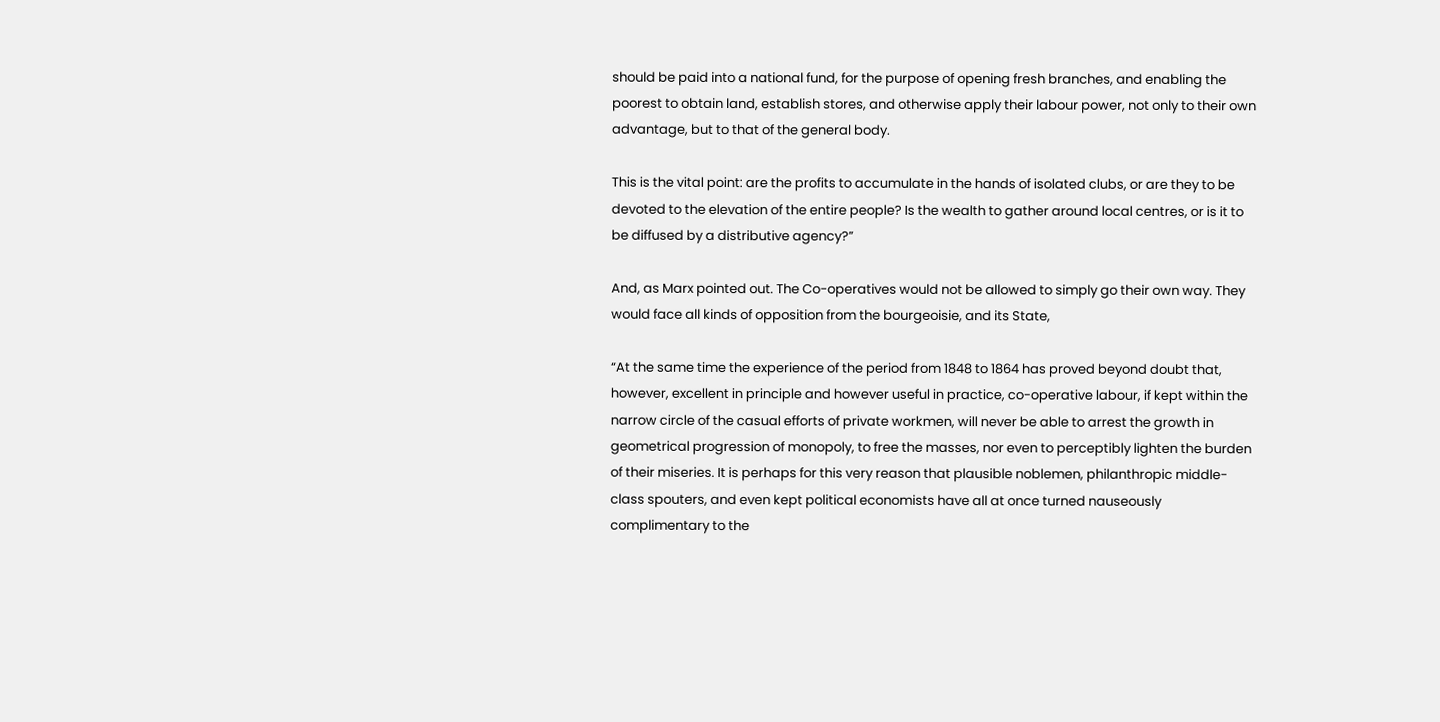should be paid into a national fund, for the purpose of opening fresh branches, and enabling the poorest to obtain land, establish stores, and otherwise apply their labour power, not only to their own advantage, but to that of the general body.

This is the vital point: are the profits to accumulate in the hands of isolated clubs, or are they to be devoted to the elevation of the entire people? Is the wealth to gather around local centres, or is it to be diffused by a distributive agency?”

And, as Marx pointed out. The Co-operatives would not be allowed to simply go their own way. They would face all kinds of opposition from the bourgeoisie, and its State,

“At the same time the experience of the period from 1848 to 1864 has proved beyond doubt that, however, excellent in principle and however useful in practice, co-operative labour, if kept within the narrow circle of the casual efforts of private workmen, will never be able to arrest the growth in geometrical progression of monopoly, to free the masses, nor even to perceptibly lighten the burden of their miseries. It is perhaps for this very reason that plausible noblemen, philanthropic middle-class spouters, and even kept political economists have all at once turned nauseously complimentary to the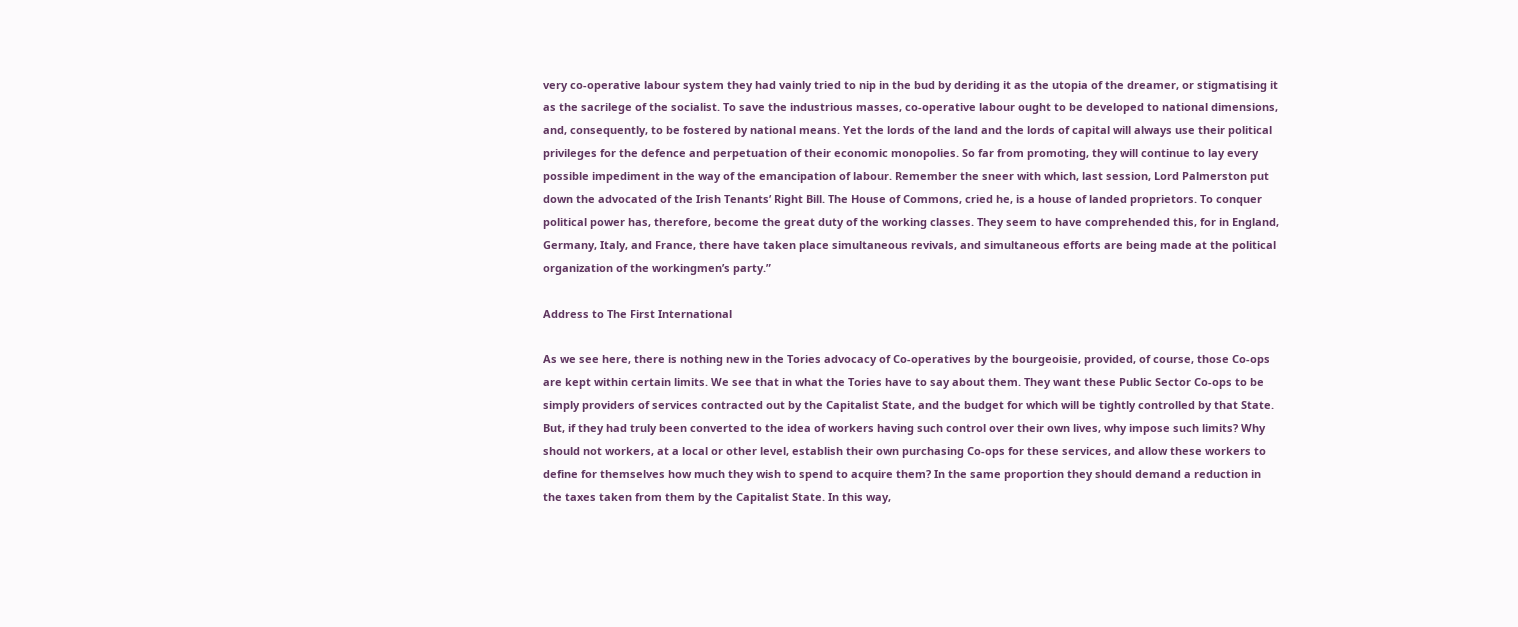very co-operative labour system they had vainly tried to nip in the bud by deriding it as the utopia of the dreamer, or stigmatising it as the sacrilege of the socialist. To save the industrious masses, co-operative labour ought to be developed to national dimensions, and, consequently, to be fostered by national means. Yet the lords of the land and the lords of capital will always use their political privileges for the defence and perpetuation of their economic monopolies. So far from promoting, they will continue to lay every possible impediment in the way of the emancipation of labour. Remember the sneer with which, last session, Lord Palmerston put down the advocated of the Irish Tenants’ Right Bill. The House of Commons, cried he, is a house of landed proprietors. To conquer political power has, therefore, become the great duty of the working classes. They seem to have comprehended this, for in England, Germany, Italy, and France, there have taken place simultaneous revivals, and simultaneous efforts are being made at the political organization of the workingmen’s party.”

Address to The First International

As we see here, there is nothing new in the Tories advocacy of Co-operatives by the bourgeoisie, provided, of course, those Co-ops are kept within certain limits. We see that in what the Tories have to say about them. They want these Public Sector Co-ops to be simply providers of services contracted out by the Capitalist State, and the budget for which will be tightly controlled by that State. But, if they had truly been converted to the idea of workers having such control over their own lives, why impose such limits? Why should not workers, at a local or other level, establish their own purchasing Co-ops for these services, and allow these workers to define for themselves how much they wish to spend to acquire them? In the same proportion they should demand a reduction in the taxes taken from them by the Capitalist State. In this way,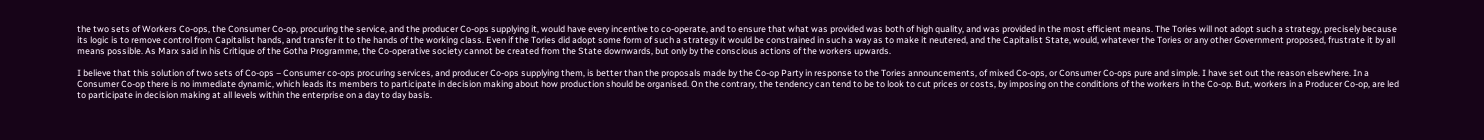the two sets of Workers Co-ops, the Consumer Co-op, procuring the service, and the producer Co-ops supplying it, would have every incentive to co-operate, and to ensure that what was provided was both of high quality, and was provided in the most efficient means. The Tories will not adopt such a strategy, precisely because its logic is to remove control from Capitalist hands, and transfer it to the hands of the working class. Even if the Tories did adopt some form of such a strategy it would be constrained in such a way as to make it neutered, and the Capitalist State, would, whatever the Tories or any other Government proposed, frustrate it by all means possible. As Marx said in his Critique of the Gotha Programme, the Co-operative society cannot be created from the State downwards, but only by the conscious actions of the workers upwards.

I believe that this solution of two sets of Co-ops – Consumer co-ops procuring services, and producer Co-ops supplying them, is better than the proposals made by the Co-op Party in response to the Tories announcements, of mixed Co-ops, or Consumer Co-ops pure and simple. I have set out the reason elsewhere. In a Consumer Co-op there is no immediate dynamic, which leads its members to participate in decision making about how production should be organised. On the contrary, the tendency can tend to be to look to cut prices or costs, by imposing on the conditions of the workers in the Co-op. But, workers in a Producer Co-op, are led to participate in decision making at all levels within the enterprise on a day to day basis.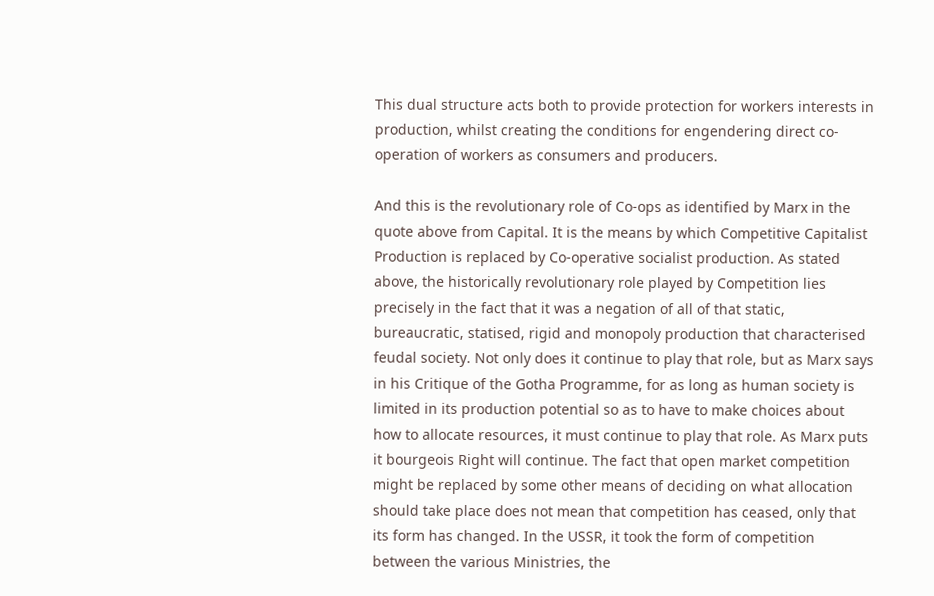This dual structure acts both to provide protection for workers interests in production, whilst creating the conditions for engendering direct co-operation of workers as consumers and producers.

And this is the revolutionary role of Co-ops as identified by Marx in the quote above from Capital. It is the means by which Competitive Capitalist Production is replaced by Co-operative socialist production. As stated above, the historically revolutionary role played by Competition lies precisely in the fact that it was a negation of all of that static, bureaucratic, statised, rigid and monopoly production that characterised feudal society. Not only does it continue to play that role, but as Marx says in his Critique of the Gotha Programme, for as long as human society is limited in its production potential so as to have to make choices about how to allocate resources, it must continue to play that role. As Marx puts it bourgeois Right will continue. The fact that open market competition might be replaced by some other means of deciding on what allocation should take place does not mean that competition has ceased, only that its form has changed. In the USSR, it took the form of competition between the various Ministries, the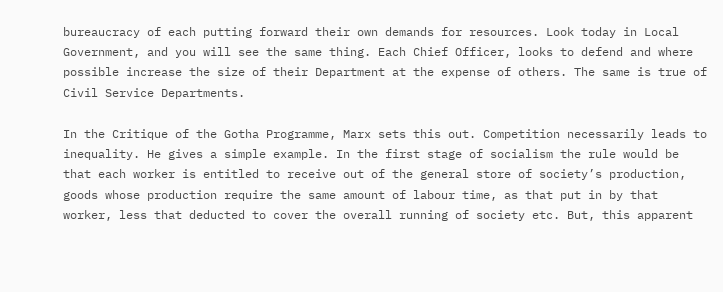bureaucracy of each putting forward their own demands for resources. Look today in Local Government, and you will see the same thing. Each Chief Officer, looks to defend and where possible increase the size of their Department at the expense of others. The same is true of Civil Service Departments.

In the Critique of the Gotha Programme, Marx sets this out. Competition necessarily leads to inequality. He gives a simple example. In the first stage of socialism the rule would be that each worker is entitled to receive out of the general store of society’s production, goods whose production require the same amount of labour time, as that put in by that worker, less that deducted to cover the overall running of society etc. But, this apparent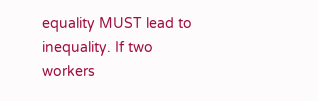equality MUST lead to inequality. If two workers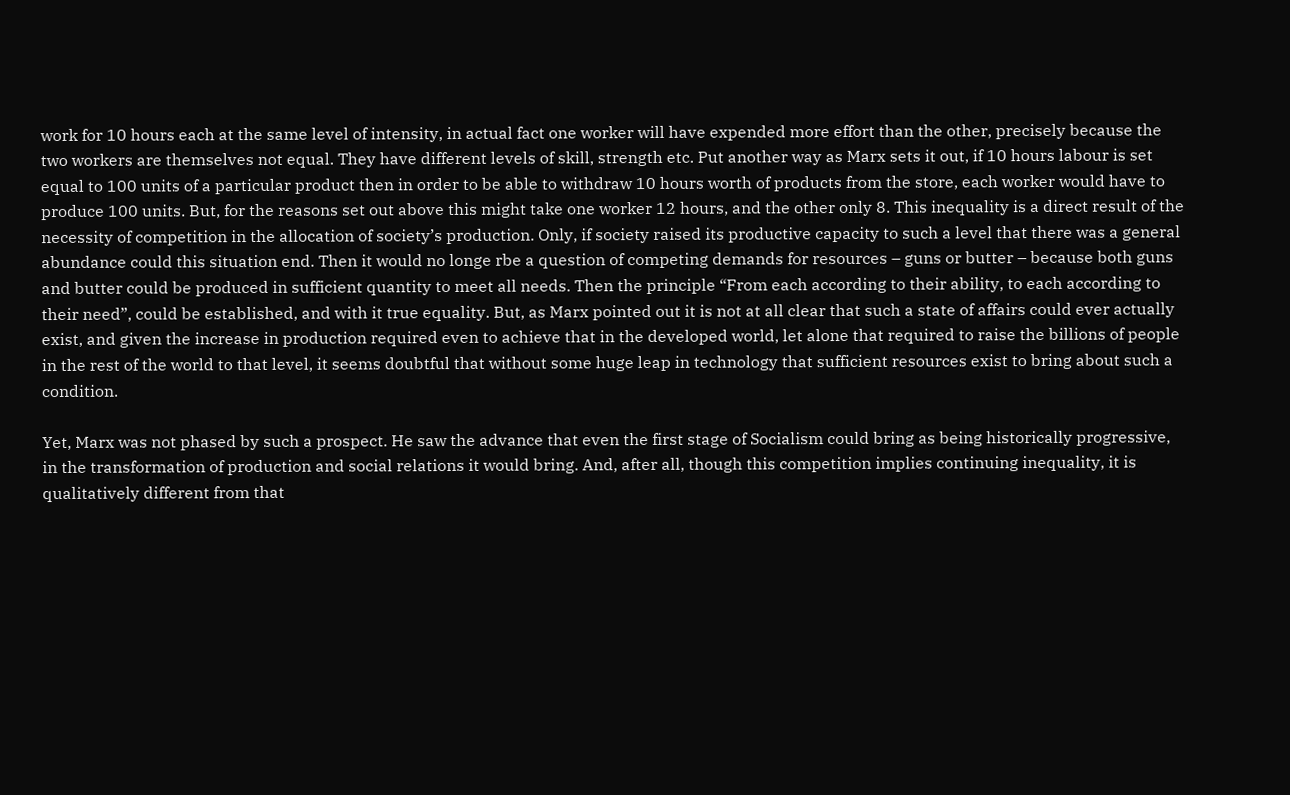work for 10 hours each at the same level of intensity, in actual fact one worker will have expended more effort than the other, precisely because the two workers are themselves not equal. They have different levels of skill, strength etc. Put another way as Marx sets it out, if 10 hours labour is set equal to 100 units of a particular product then in order to be able to withdraw 10 hours worth of products from the store, each worker would have to produce 100 units. But, for the reasons set out above this might take one worker 12 hours, and the other only 8. This inequality is a direct result of the necessity of competition in the allocation of society’s production. Only, if society raised its productive capacity to such a level that there was a general abundance could this situation end. Then it would no longe rbe a question of competing demands for resources – guns or butter – because both guns and butter could be produced in sufficient quantity to meet all needs. Then the principle “From each according to their ability, to each according to their need”, could be established, and with it true equality. But, as Marx pointed out it is not at all clear that such a state of affairs could ever actually exist, and given the increase in production required even to achieve that in the developed world, let alone that required to raise the billions of people in the rest of the world to that level, it seems doubtful that without some huge leap in technology that sufficient resources exist to bring about such a condition.

Yet, Marx was not phased by such a prospect. He saw the advance that even the first stage of Socialism could bring as being historically progressive, in the transformation of production and social relations it would bring. And, after all, though this competition implies continuing inequality, it is qualitatively different from that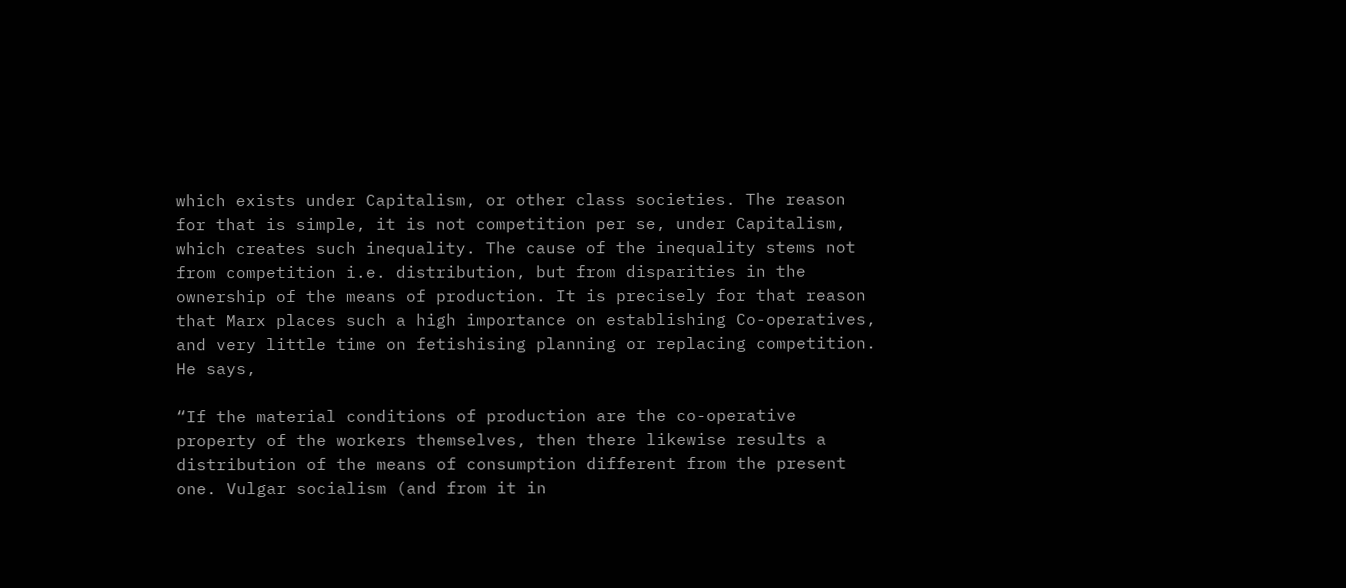which exists under Capitalism, or other class societies. The reason for that is simple, it is not competition per se, under Capitalism, which creates such inequality. The cause of the inequality stems not from competition i.e. distribution, but from disparities in the ownership of the means of production. It is precisely for that reason that Marx places such a high importance on establishing Co-operatives, and very little time on fetishising planning or replacing competition. He says,

“If the material conditions of production are the co-operative property of the workers themselves, then there likewise results a distribution of the means of consumption different from the present one. Vulgar socialism (and from it in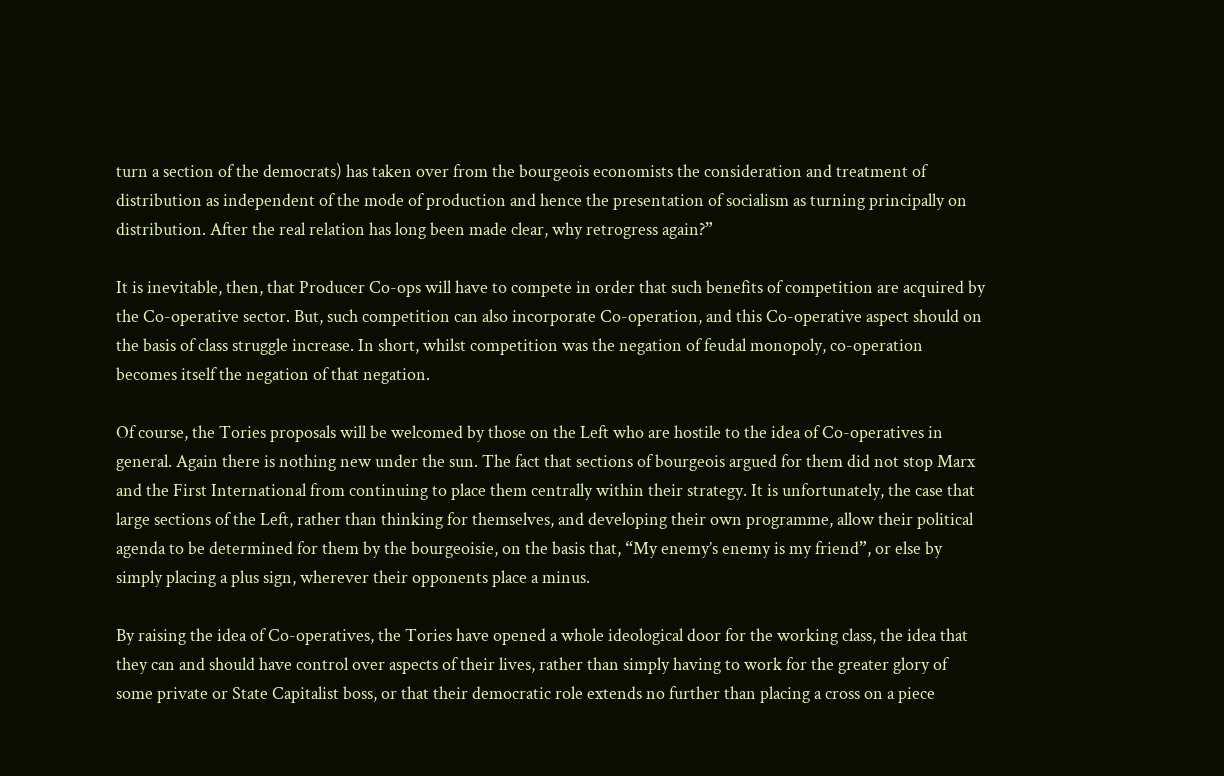turn a section of the democrats) has taken over from the bourgeois economists the consideration and treatment of distribution as independent of the mode of production and hence the presentation of socialism as turning principally on distribution. After the real relation has long been made clear, why retrogress again?”

It is inevitable, then, that Producer Co-ops will have to compete in order that such benefits of competition are acquired by the Co-operative sector. But, such competition can also incorporate Co-operation, and this Co-operative aspect should on the basis of class struggle increase. In short, whilst competition was the negation of feudal monopoly, co-operation becomes itself the negation of that negation.

Of course, the Tories proposals will be welcomed by those on the Left who are hostile to the idea of Co-operatives in general. Again there is nothing new under the sun. The fact that sections of bourgeois argued for them did not stop Marx and the First International from continuing to place them centrally within their strategy. It is unfortunately, the case that large sections of the Left, rather than thinking for themselves, and developing their own programme, allow their political agenda to be determined for them by the bourgeoisie, on the basis that, “My enemy’s enemy is my friend”, or else by simply placing a plus sign, wherever their opponents place a minus.

By raising the idea of Co-operatives, the Tories have opened a whole ideological door for the working class, the idea that they can and should have control over aspects of their lives, rather than simply having to work for the greater glory of some private or State Capitalist boss, or that their democratic role extends no further than placing a cross on a piece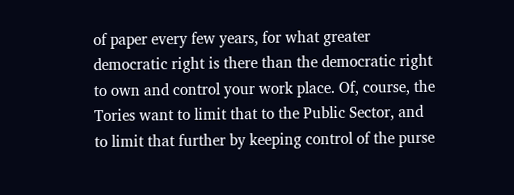of paper every few years, for what greater democratic right is there than the democratic right to own and control your work place. Of, course, the Tories want to limit that to the Public Sector, and to limit that further by keeping control of the purse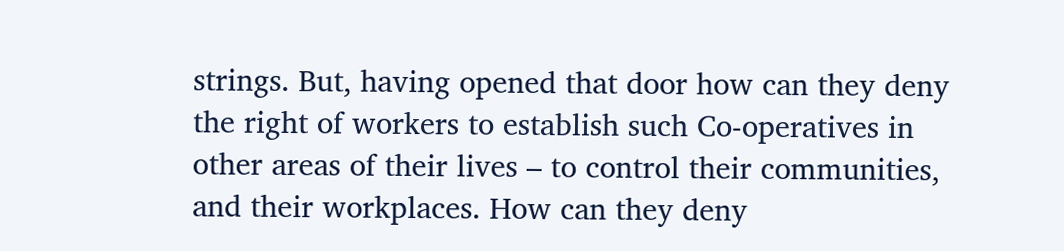strings. But, having opened that door how can they deny the right of workers to establish such Co-operatives in other areas of their lives – to control their communities, and their workplaces. How can they deny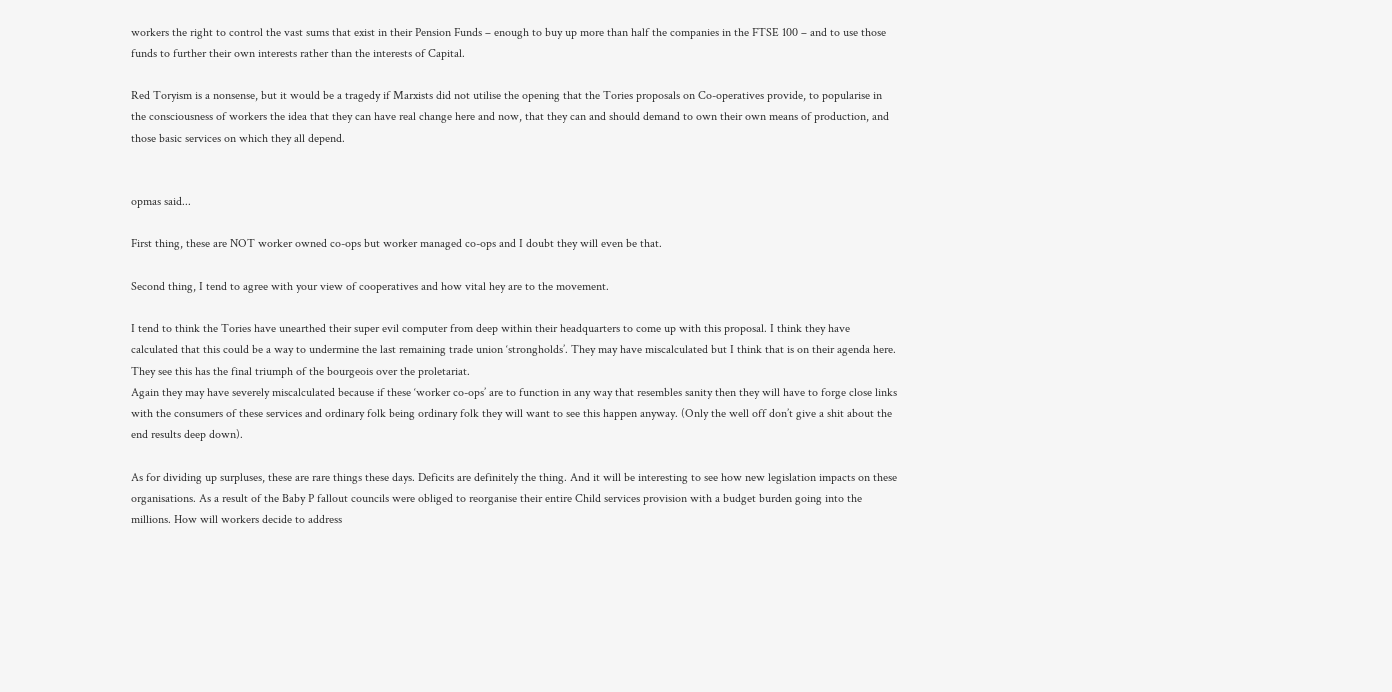workers the right to control the vast sums that exist in their Pension Funds – enough to buy up more than half the companies in the FTSE 100 – and to use those funds to further their own interests rather than the interests of Capital.

Red Toryism is a nonsense, but it would be a tragedy if Marxists did not utilise the opening that the Tories proposals on Co-operatives provide, to popularise in the consciousness of workers the idea that they can have real change here and now, that they can and should demand to own their own means of production, and those basic services on which they all depend.


opmas said...

First thing, these are NOT worker owned co-ops but worker managed co-ops and I doubt they will even be that.

Second thing, I tend to agree with your view of cooperatives and how vital hey are to the movement.

I tend to think the Tories have unearthed their super evil computer from deep within their headquarters to come up with this proposal. I think they have calculated that this could be a way to undermine the last remaining trade union ‘strongholds’. They may have miscalculated but I think that is on their agenda here. They see this has the final triumph of the bourgeois over the proletariat.
Again they may have severely miscalculated because if these ‘worker co-ops’ are to function in any way that resembles sanity then they will have to forge close links with the consumers of these services and ordinary folk being ordinary folk they will want to see this happen anyway. (Only the well off don’t give a shit about the end results deep down).

As for dividing up surpluses, these are rare things these days. Deficits are definitely the thing. And it will be interesting to see how new legislation impacts on these organisations. As a result of the Baby P fallout councils were obliged to reorganise their entire Child services provision with a budget burden going into the millions. How will workers decide to address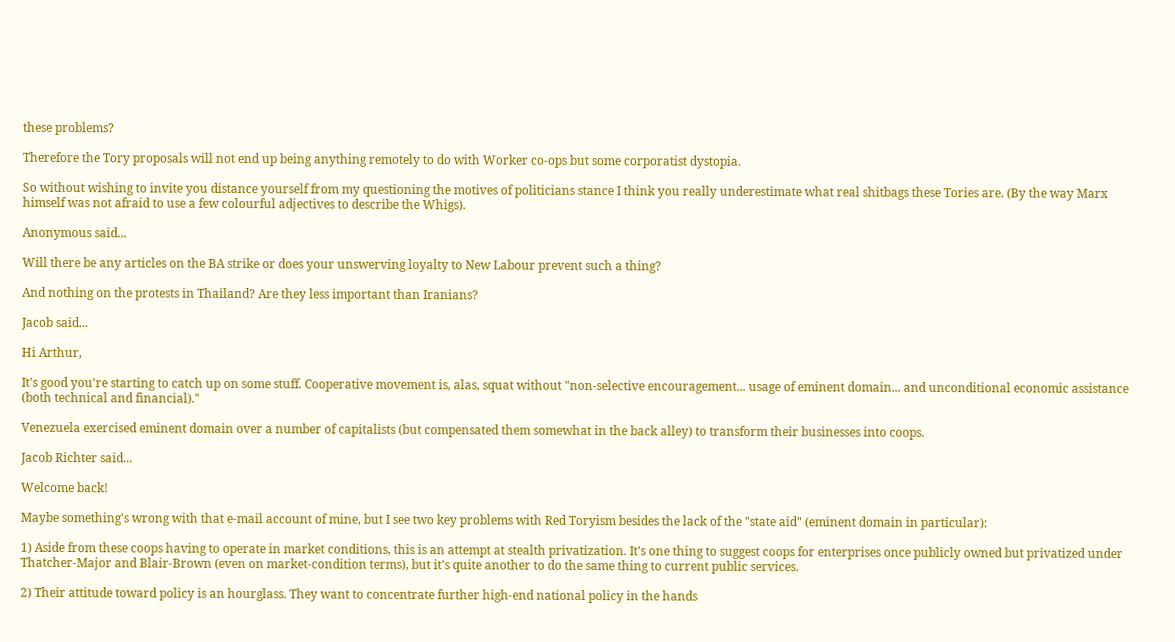these problems?

Therefore the Tory proposals will not end up being anything remotely to do with Worker co-ops but some corporatist dystopia.

So without wishing to invite you distance yourself from my questioning the motives of politicians stance I think you really underestimate what real shitbags these Tories are. (By the way Marx himself was not afraid to use a few colourful adjectives to describe the Whigs).

Anonymous said...

Will there be any articles on the BA strike or does your unswerving loyalty to New Labour prevent such a thing?

And nothing on the protests in Thailand? Are they less important than Iranians?

Jacob said...

Hi Arthur,

It's good you're starting to catch up on some stuff. Cooperative movement is, alas, squat without "non-selective encouragement... usage of eminent domain... and unconditional economic assistance (both technical and financial)."

Venezuela exercised eminent domain over a number of capitalists (but compensated them somewhat in the back alley) to transform their businesses into coops.

Jacob Richter said...

Welcome back!

Maybe something's wrong with that e-mail account of mine, but I see two key problems with Red Toryism besides the lack of the "state aid" (eminent domain in particular):

1) Aside from these coops having to operate in market conditions, this is an attempt at stealth privatization. It's one thing to suggest coops for enterprises once publicly owned but privatized under Thatcher-Major and Blair-Brown (even on market-condition terms), but it's quite another to do the same thing to current public services.

2) Their attitude toward policy is an hourglass. They want to concentrate further high-end national policy in the hands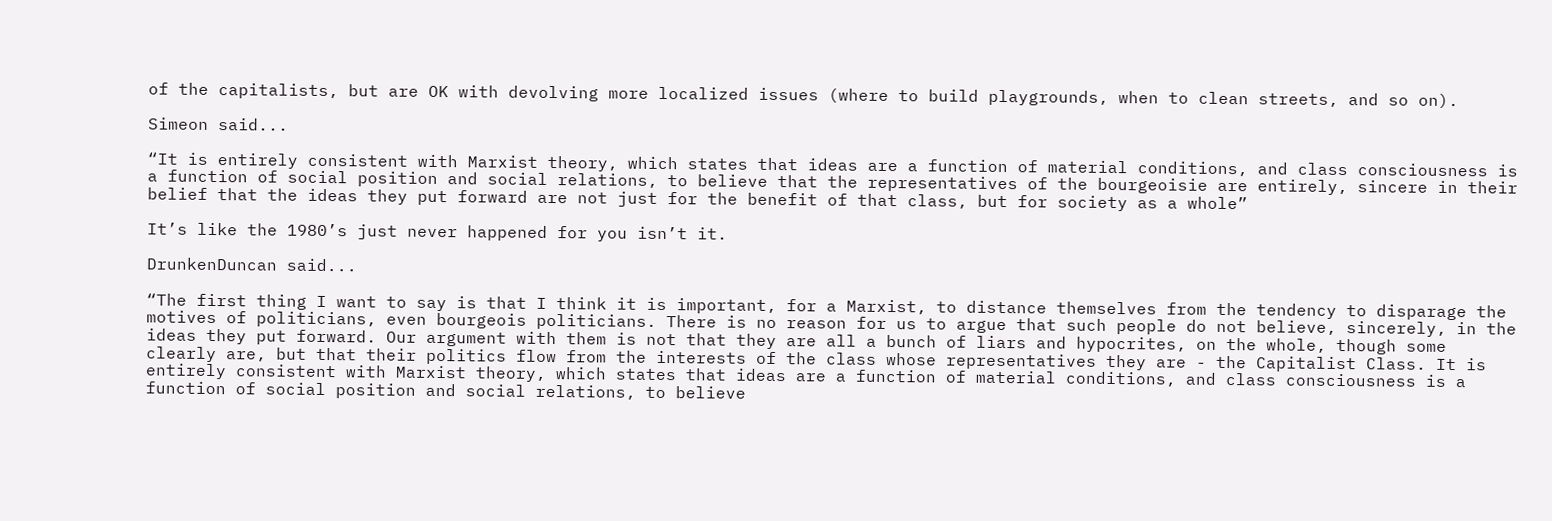of the capitalists, but are OK with devolving more localized issues (where to build playgrounds, when to clean streets, and so on).

Simeon said...

“It is entirely consistent with Marxist theory, which states that ideas are a function of material conditions, and class consciousness is a function of social position and social relations, to believe that the representatives of the bourgeoisie are entirely, sincere in their belief that the ideas they put forward are not just for the benefit of that class, but for society as a whole”

It’s like the 1980’s just never happened for you isn’t it.

DrunkenDuncan said...

“The first thing I want to say is that I think it is important, for a Marxist, to distance themselves from the tendency to disparage the motives of politicians, even bourgeois politicians. There is no reason for us to argue that such people do not believe, sincerely, in the ideas they put forward. Our argument with them is not that they are all a bunch of liars and hypocrites, on the whole, though some clearly are, but that their politics flow from the interests of the class whose representatives they are - the Capitalist Class. It is entirely consistent with Marxist theory, which states that ideas are a function of material conditions, and class consciousness is a function of social position and social relations, to believe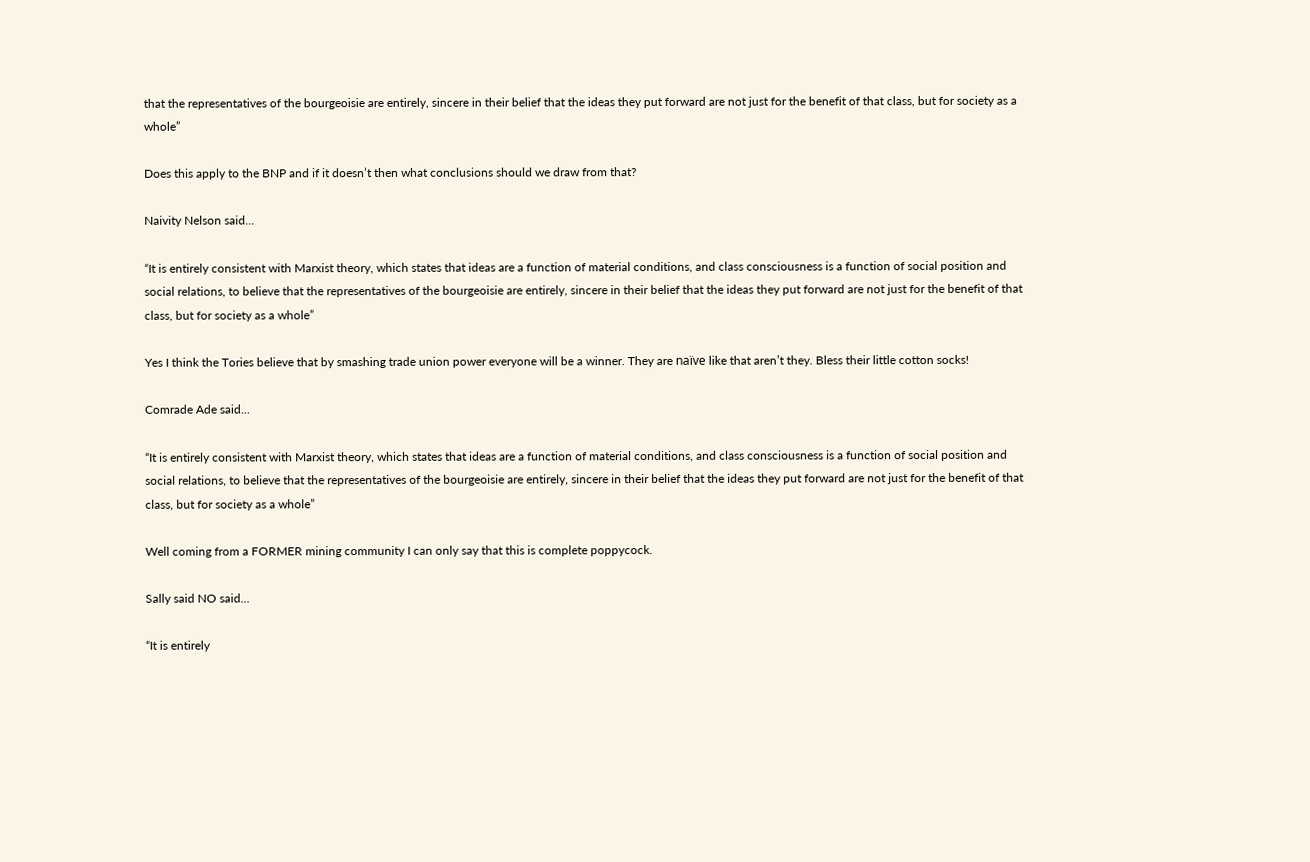that the representatives of the bourgeoisie are entirely, sincere in their belief that the ideas they put forward are not just for the benefit of that class, but for society as a whole”

Does this apply to the BNP and if it doesn’t then what conclusions should we draw from that?

Naivity Nelson said...

“It is entirely consistent with Marxist theory, which states that ideas are a function of material conditions, and class consciousness is a function of social position and social relations, to believe that the representatives of the bourgeoisie are entirely, sincere in their belief that the ideas they put forward are not just for the benefit of that class, but for society as a whole”

Yes I think the Tories believe that by smashing trade union power everyone will be a winner. They are naïve like that aren’t they. Bless their little cotton socks!

Comrade Ade said...

“It is entirely consistent with Marxist theory, which states that ideas are a function of material conditions, and class consciousness is a function of social position and social relations, to believe that the representatives of the bourgeoisie are entirely, sincere in their belief that the ideas they put forward are not just for the benefit of that class, but for society as a whole”

Well coming from a FORMER mining community I can only say that this is complete poppycock.

Sally said NO said...

“It is entirely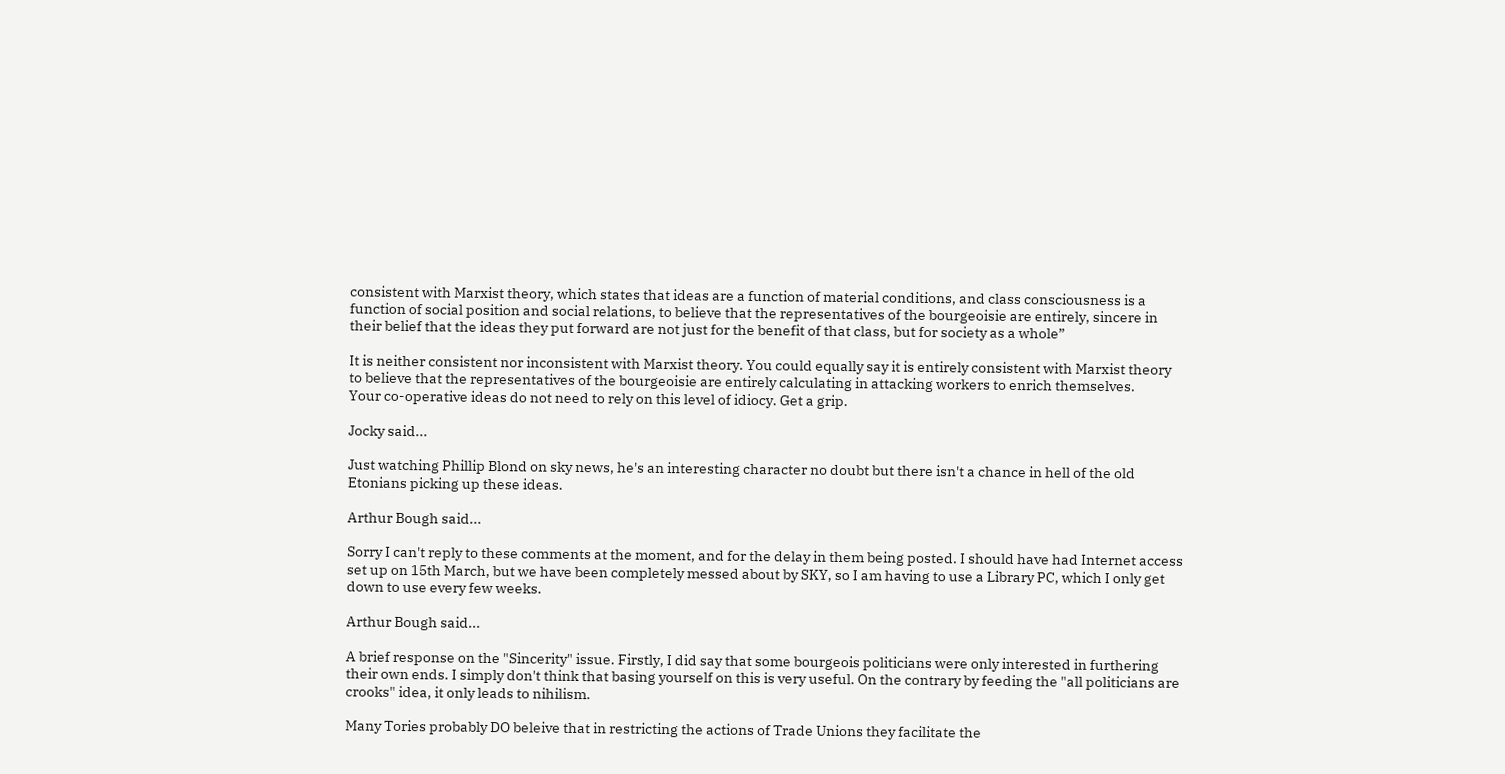consistent with Marxist theory, which states that ideas are a function of material conditions, and class consciousness is a function of social position and social relations, to believe that the representatives of the bourgeoisie are entirely, sincere in their belief that the ideas they put forward are not just for the benefit of that class, but for society as a whole”

It is neither consistent nor inconsistent with Marxist theory. You could equally say it is entirely consistent with Marxist theory to believe that the representatives of the bourgeoisie are entirely calculating in attacking workers to enrich themselves.
Your co-operative ideas do not need to rely on this level of idiocy. Get a grip.

Jocky said...

Just watching Phillip Blond on sky news, he's an interesting character no doubt but there isn't a chance in hell of the old Etonians picking up these ideas.

Arthur Bough said...

Sorry I can't reply to these comments at the moment, and for the delay in them being posted. I should have had Internet access set up on 15th March, but we have been completely messed about by SKY, so I am having to use a Library PC, which I only get down to use every few weeks.

Arthur Bough said...

A brief response on the "Sincerity" issue. Firstly, I did say that some bourgeois politicians were only interested in furthering their own ends. I simply don't think that basing yourself on this is very useful. On the contrary by feeding the "all politicians are crooks" idea, it only leads to nihilism.

Many Tories probably DO beleive that in restricting the actions of Trade Unions they facilitate the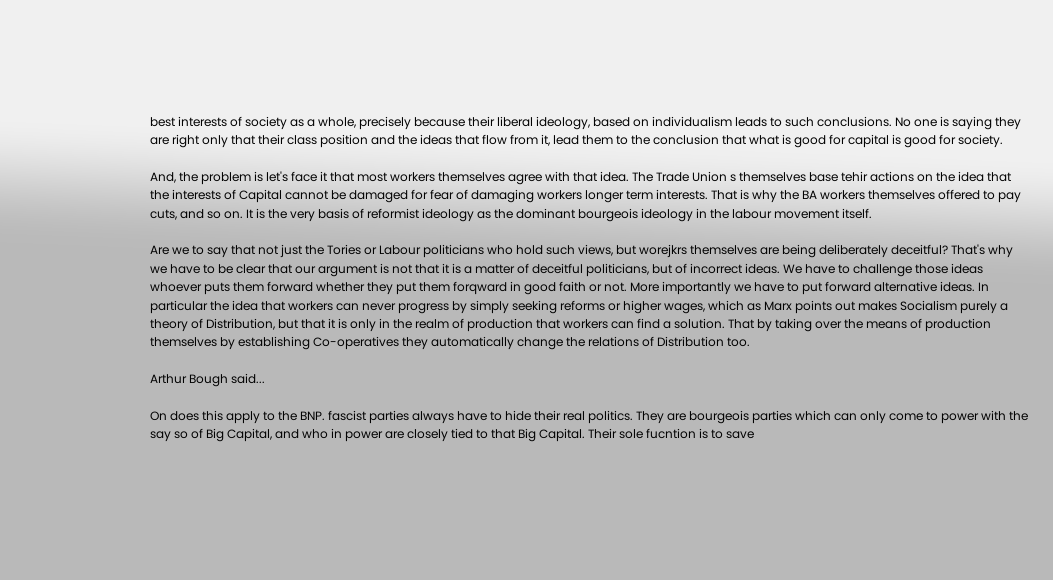best interests of society as a whole, precisely because their liberal ideology, based on individualism leads to such conclusions. No one is saying they are right only that their class position and the ideas that flow from it, lead them to the conclusion that what is good for capital is good for society.

And, the problem is let's face it that most workers themselves agree with that idea. The Trade Union s themselves base tehir actions on the idea that the interests of Capital cannot be damaged for fear of damaging workers longer term interests. That is why the BA workers themselves offered to pay cuts, and so on. It is the very basis of reformist ideology as the dominant bourgeois ideology in the labour movement itself.

Are we to say that not just the Tories or Labour politicians who hold such views, but worejkrs themselves are being deliberately deceitful? That's why we have to be clear that our argument is not that it is a matter of deceitful politicians, but of incorrect ideas. We have to challenge those ideas whoever puts them forward whether they put them forqward in good faith or not. More importantly we have to put forward alternative ideas. In particular the idea that workers can never progress by simply seeking reforms or higher wages, which as Marx points out makes Socialism purely a theory of Distribution, but that it is only in the realm of production that workers can find a solution. That by taking over the means of production themselves by establishing Co-operatives they automatically change the relations of Distribution too.

Arthur Bough said...

On does this apply to the BNP. fascist parties always have to hide their real politics. They are bourgeois parties which can only come to power with the say so of Big Capital, and who in power are closely tied to that Big Capital. Their sole fucntion is to save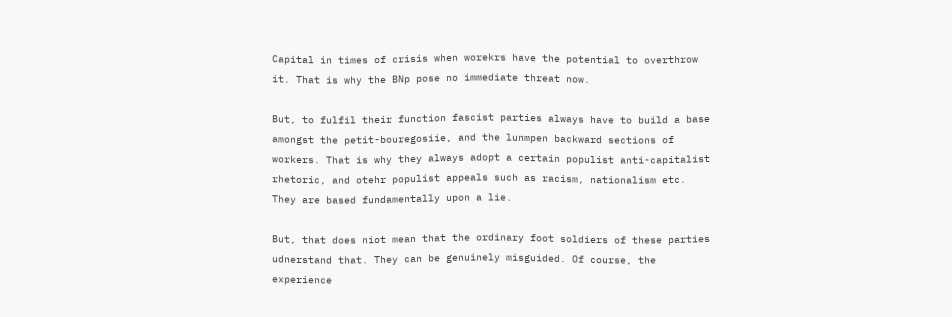Capital in times of crisis when worekrs have the potential to overthrow it. That is why the BNp pose no immediate threat now.

But, to fulfil their function fascist parties always have to build a base amongst the petit-bouregosiie, and the lunmpen backward sections of workers. That is why they always adopt a certain populist anti-capitalist rhetoric, and otehr populist appeals such as racism, nationalism etc. They are based fundamentally upon a lie.

But, that does niot mean that the ordinary foot soldiers of these parties udnerstand that. They can be genuinely misguided. Of course, the experience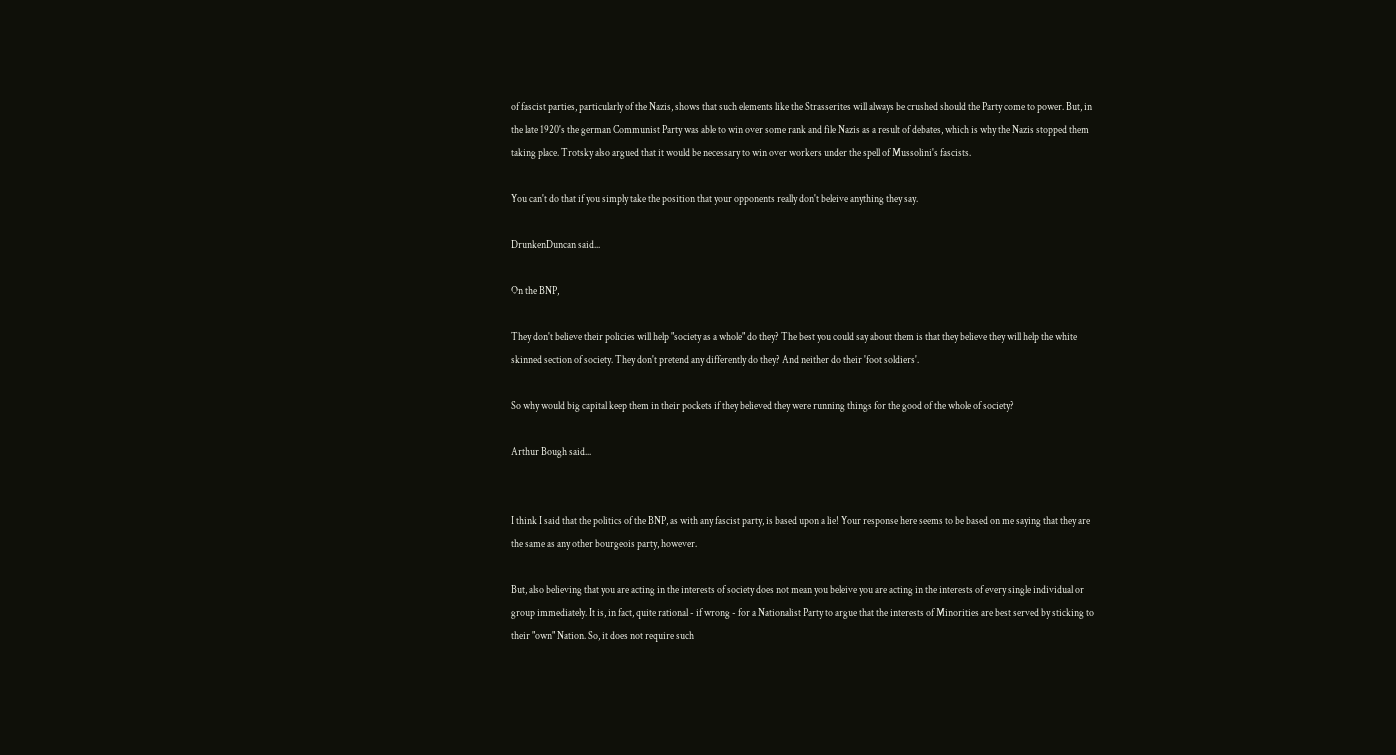of fascist parties, particularly of the Nazis, shows that such elements like the Strasserites will always be crushed should the Party come to power. But, in the late 1920's the german Communist Party was able to win over some rank and file Nazis as a result of debates, which is why the Nazis stopped them taking place. Trotsky also argued that it would be necessary to win over workers under the spell of Mussolini's fascists.

You can't do that if you simply take the position that your opponents really don't beleive anything they say.

DrunkenDuncan said...

On the BNP,

They don't believe their policies will help "society as a whole" do they? The best you could say about them is that they believe they will help the white skinned section of society. They don't pretend any differently do they? And neither do their 'foot soldiers'.

So why would big capital keep them in their pockets if they believed they were running things for the good of the whole of society?

Arthur Bough said...


I think I said that the politics of the BNP, as with any fascist party, is based upon a lie! Your response here seems to be based on me saying that they are the same as any other bourgeois party, however.

But, also believing that you are acting in the interests of society does not mean you beleive you are acting in the interests of every single individual or group immediately. It is, in fact, quite rational - if wrong - for a Nationalist Party to argue that the interests of Minorities are best served by sticking to their "own" Nation. So, it does not require such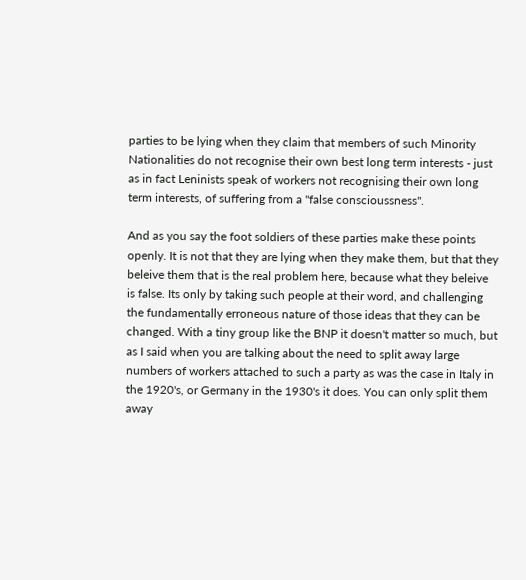parties to be lying when they claim that members of such Minority Nationalities do not recognise their own best long term interests - just as in fact Leninists speak of workers not recognising their own long term interests, of suffering from a "false conscioussness".

And as you say the foot soldiers of these parties make these points openly. It is not that they are lying when they make them, but that they beleive them that is the real problem here, because what they beleive is false. Its only by taking such people at their word, and challenging the fundamentally erroneous nature of those ideas that they can be changed. With a tiny group like the BNP it doesn't matter so much, but as I said when you are talking about the need to split away large numbers of workers attached to such a party as was the case in Italy in the 1920's, or Germany in the 1930's it does. You can only split them away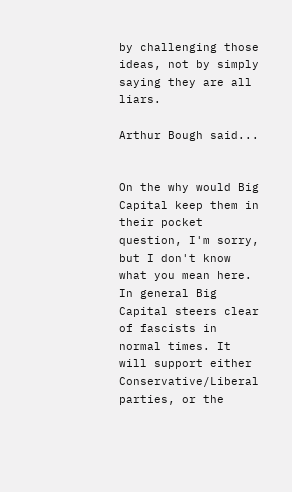by challenging those ideas, not by simply saying they are all liars.

Arthur Bough said...


On the why would Big Capital keep them in their pocket question, I'm sorry, but I don't know what you mean here. In general Big Capital steers clear of fascists in normal times. It will support either Conservative/Liberal parties, or the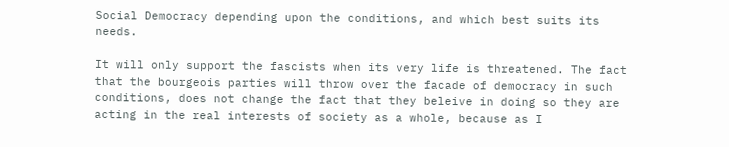Social Democracy depending upon the conditions, and which best suits its needs.

It will only support the fascists when its very life is threatened. The fact that the bourgeois parties will throw over the facade of democracy in such conditions, does not change the fact that they beleive in doing so they are acting in the real interests of society as a whole, because as I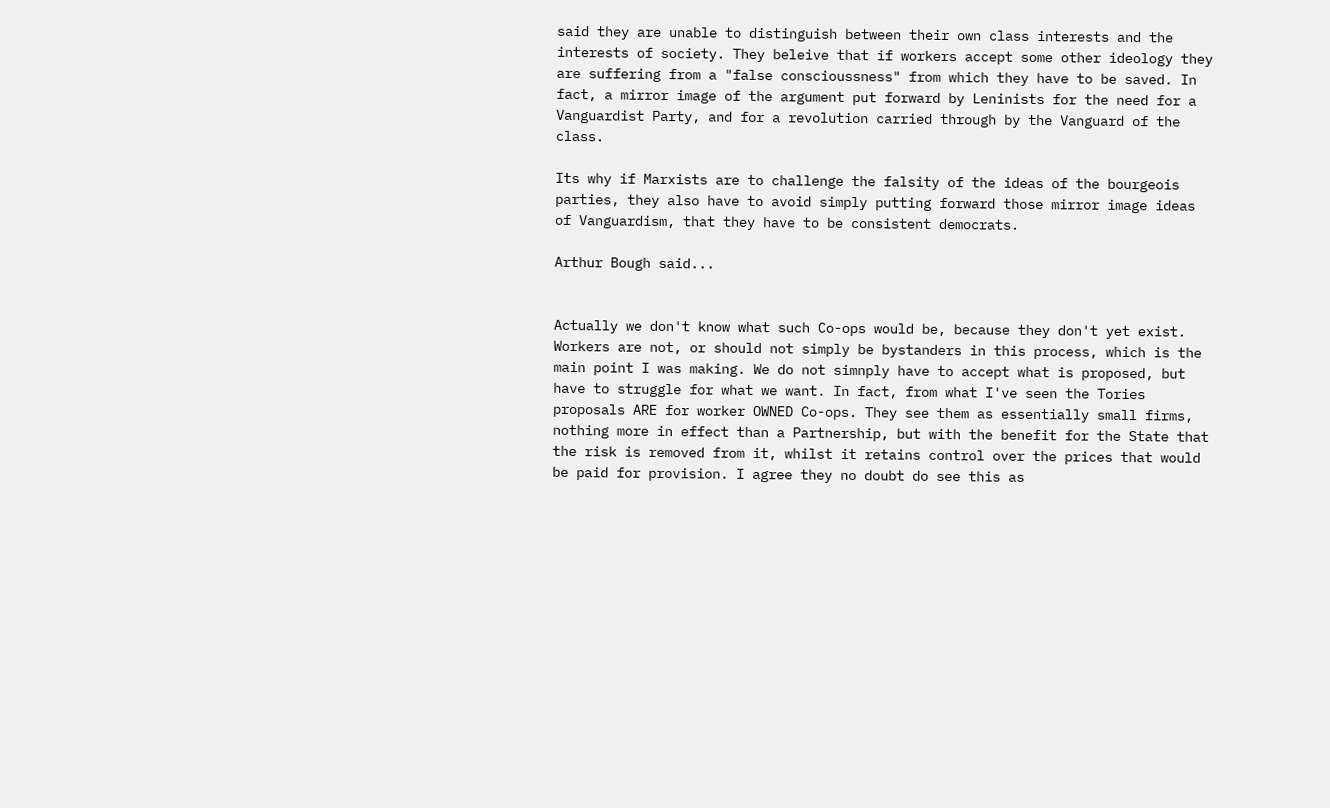said they are unable to distinguish between their own class interests and the interests of society. They beleive that if workers accept some other ideology they are suffering from a "false conscioussness" from which they have to be saved. In fact, a mirror image of the argument put forward by Leninists for the need for a Vanguardist Party, and for a revolution carried through by the Vanguard of the class.

Its why if Marxists are to challenge the falsity of the ideas of the bourgeois parties, they also have to avoid simply putting forward those mirror image ideas of Vanguardism, that they have to be consistent democrats.

Arthur Bough said...


Actually we don't know what such Co-ops would be, because they don't yet exist. Workers are not, or should not simply be bystanders in this process, which is the main point I was making. We do not simnply have to accept what is proposed, but have to struggle for what we want. In fact, from what I've seen the Tories proposals ARE for worker OWNED Co-ops. They see them as essentially small firms, nothing more in effect than a Partnership, but with the benefit for the State that the risk is removed from it, whilst it retains control over the prices that would be paid for provision. I agree they no doubt do see this as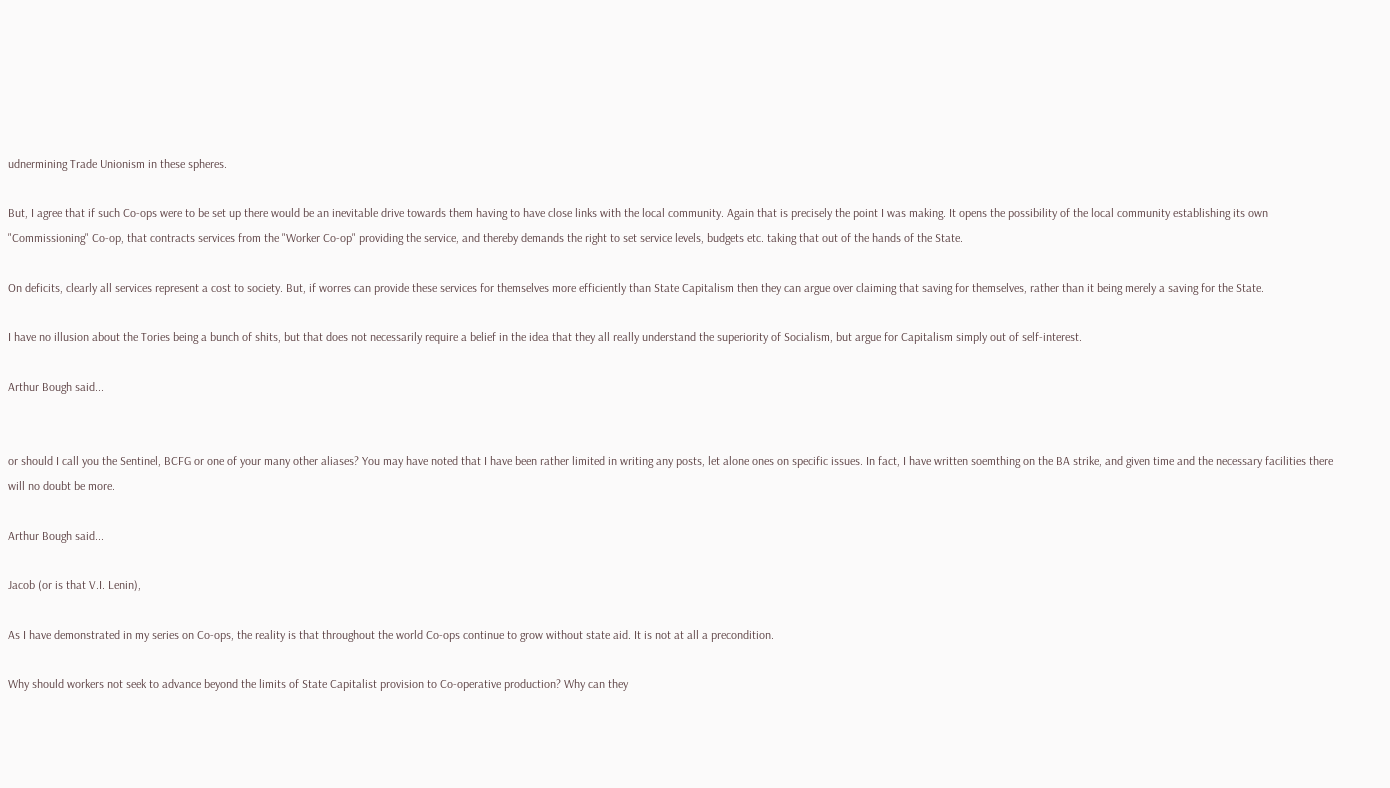udnermining Trade Unionism in these spheres.

But, I agree that if such Co-ops were to be set up there would be an inevitable drive towards them having to have close links with the local community. Again that is precisely the point I was making. It opens the possibility of the local community establishing its own "Commissioning" Co-op, that contracts services from the "Worker Co-op" providing the service, and thereby demands the right to set service levels, budgets etc. taking that out of the hands of the State.

On deficits, clearly all services represent a cost to society. But, if worres can provide these services for themselves more efficiently than State Capitalism then they can argue over claiming that saving for themselves, rather than it being merely a saving for the State.

I have no illusion about the Tories being a bunch of shits, but that does not necessarily require a belief in the idea that they all really understand the superiority of Socialism, but argue for Capitalism simply out of self-interest.

Arthur Bough said...


or should I call you the Sentinel, BCFG or one of your many other aliases? You may have noted that I have been rather limited in writing any posts, let alone ones on specific issues. In fact, I have written soemthing on the BA strike, and given time and the necessary facilities there will no doubt be more.

Arthur Bough said...

Jacob (or is that V.I. Lenin),

As I have demonstrated in my series on Co-ops, the reality is that throughout the world Co-ops continue to grow without state aid. It is not at all a precondition.

Why should workers not seek to advance beyond the limits of State Capitalist provision to Co-operative production? Why can they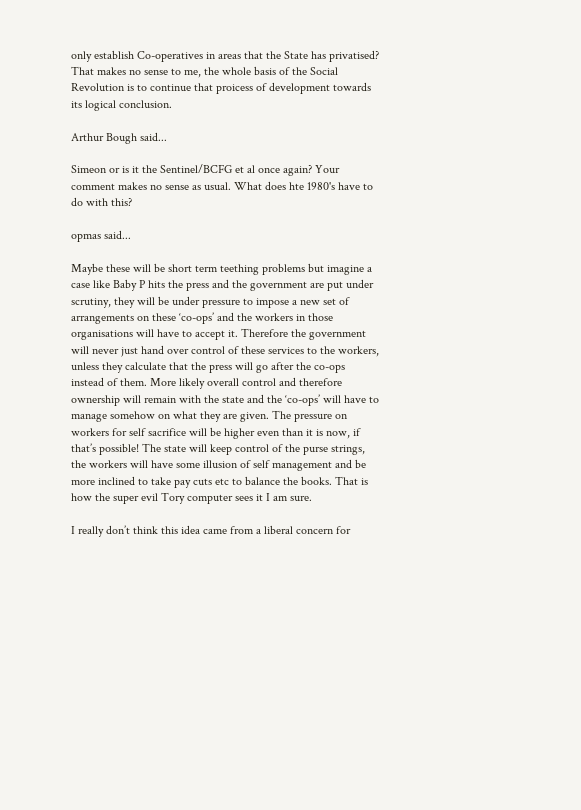only establish Co-operatives in areas that the State has privatised? That makes no sense to me, the whole basis of the Social Revolution is to continue that proicess of development towards its logical conclusion.

Arthur Bough said...

Simeon or is it the Sentinel/BCFG et al once again? Your comment makes no sense as usual. What does hte 1980's have to do with this?

opmas said...

Maybe these will be short term teething problems but imagine a case like Baby P hits the press and the government are put under scrutiny, they will be under pressure to impose a new set of arrangements on these ‘co-ops’ and the workers in those organisations will have to accept it. Therefore the government will never just hand over control of these services to the workers, unless they calculate that the press will go after the co-ops instead of them. More likely overall control and therefore ownership will remain with the state and the ‘co-ops’ will have to manage somehow on what they are given. The pressure on workers for self sacrifice will be higher even than it is now, if that’s possible! The state will keep control of the purse strings, the workers will have some illusion of self management and be more inclined to take pay cuts etc to balance the books. That is how the super evil Tory computer sees it I am sure.

I really don’t think this idea came from a liberal concern for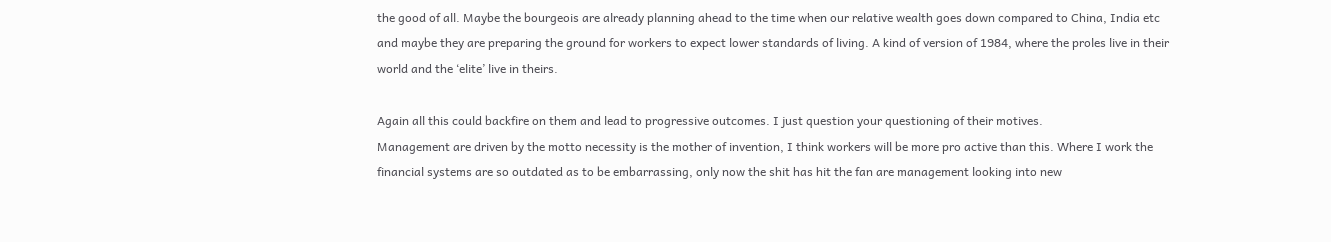the good of all. Maybe the bourgeois are already planning ahead to the time when our relative wealth goes down compared to China, India etc and maybe they are preparing the ground for workers to expect lower standards of living. A kind of version of 1984, where the proles live in their world and the ‘elite’ live in theirs.

Again all this could backfire on them and lead to progressive outcomes. I just question your questioning of their motives.
Management are driven by the motto necessity is the mother of invention, I think workers will be more pro active than this. Where I work the financial systems are so outdated as to be embarrassing, only now the shit has hit the fan are management looking into new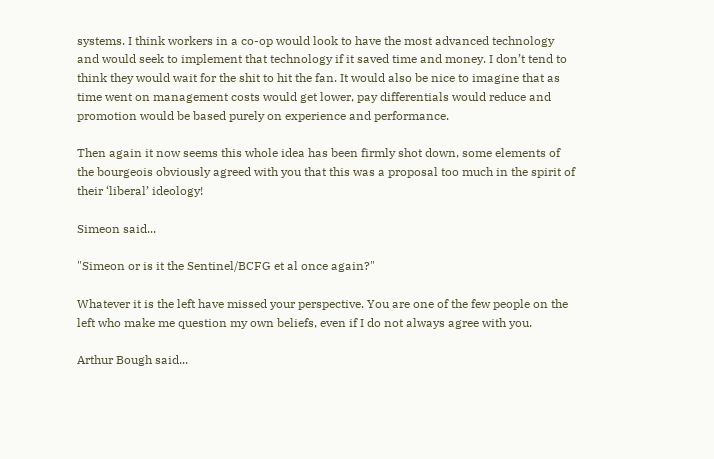systems. I think workers in a co-op would look to have the most advanced technology and would seek to implement that technology if it saved time and money. I don’t tend to think they would wait for the shit to hit the fan. It would also be nice to imagine that as time went on management costs would get lower, pay differentials would reduce and promotion would be based purely on experience and performance.

Then again it now seems this whole idea has been firmly shot down, some elements of the bourgeois obviously agreed with you that this was a proposal too much in the spirit of their ‘liberal’ ideology!

Simeon said...

"Simeon or is it the Sentinel/BCFG et al once again?"

Whatever it is the left have missed your perspective. You are one of the few people on the left who make me question my own beliefs, even if I do not always agree with you.

Arthur Bough said...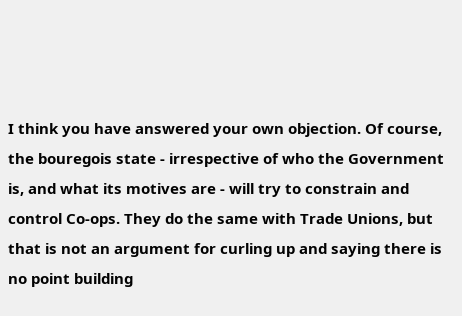I think you have answered your own objection. Of course, the bouregois state - irrespective of who the Government is, and what its motives are - will try to constrain and control Co-ops. They do the same with Trade Unions, but that is not an argument for curling up and saying there is no point building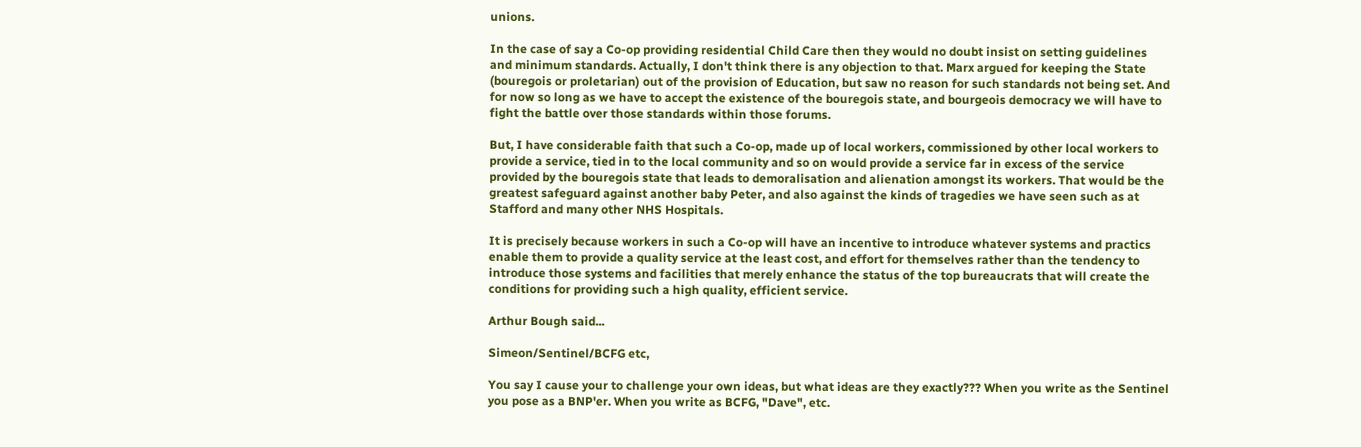unions.

In the case of say a Co-op providing residential Child Care then they would no doubt insist on setting guidelines and minimum standards. Actually, I don't think there is any objection to that. Marx argued for keeping the State (bouregois or proletarian) out of the provision of Education, but saw no reason for such standards not being set. And for now so long as we have to accept the existence of the bouregois state, and bourgeois democracy we will have to fight the battle over those standards within those forums.

But, I have considerable faith that such a Co-op, made up of local workers, commissioned by other local workers to provide a service, tied in to the local community and so on would provide a service far in excess of the service provided by the bouregois state that leads to demoralisation and alienation amongst its workers. That would be the greatest safeguard against another baby Peter, and also against the kinds of tragedies we have seen such as at Stafford and many other NHS Hospitals.

It is precisely because workers in such a Co-op will have an incentive to introduce whatever systems and practics enable them to provide a quality service at the least cost, and effort for themselves rather than the tendency to introduce those systems and facilities that merely enhance the status of the top bureaucrats that will create the conditions for providing such a high quality, efficient service.

Arthur Bough said...

Simeon/Sentinel/BCFG etc,

You say I cause your to challenge your own ideas, but what ideas are they exactly??? When you write as the Sentinel you pose as a BNP'er. When you write as BCFG, "Dave", etc.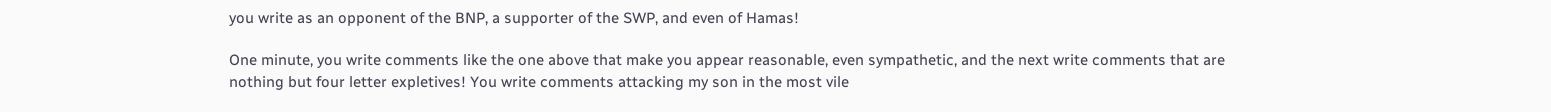you write as an opponent of the BNP, a supporter of the SWP, and even of Hamas!

One minute, you write comments like the one above that make you appear reasonable, even sympathetic, and the next write comments that are nothing but four letter expletives! You write comments attacking my son in the most vile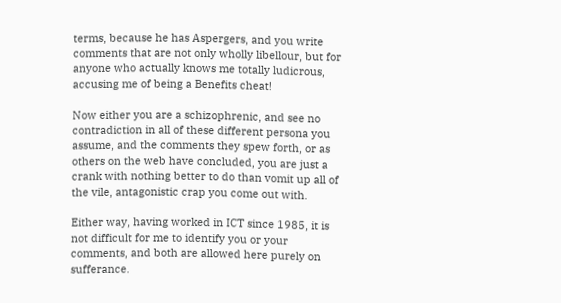terms, because he has Aspergers, and you write comments that are not only wholly libellour, but for anyone who actually knows me totally ludicrous, accusing me of being a Benefits cheat!

Now either you are a schizophrenic, and see no contradiction in all of these different persona you assume, and the comments they spew forth, or as others on the web have concluded, you are just a crank with nothing better to do than vomit up all of the vile, antagonistic crap you come out with.

Either way, having worked in ICT since 1985, it is not difficult for me to identify you or your comments, and both are allowed here purely on sufferance.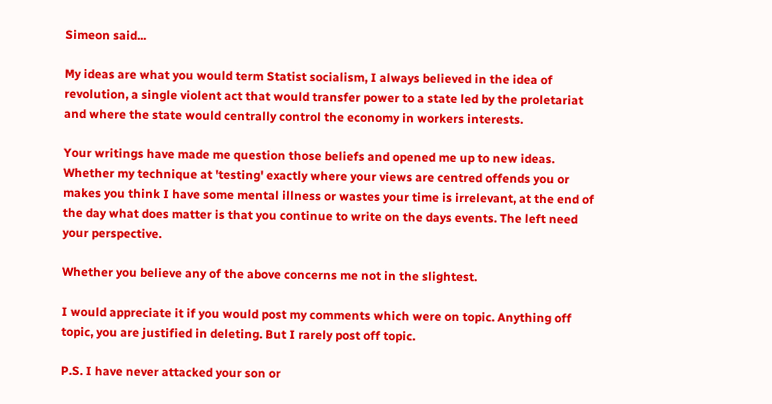Simeon said...

My ideas are what you would term Statist socialism, I always believed in the idea of revolution, a single violent act that would transfer power to a state led by the proletariat and where the state would centrally control the economy in workers interests.

Your writings have made me question those beliefs and opened me up to new ideas. Whether my technique at 'testing' exactly where your views are centred offends you or makes you think I have some mental illness or wastes your time is irrelevant, at the end of the day what does matter is that you continue to write on the days events. The left need your perspective.

Whether you believe any of the above concerns me not in the slightest.

I would appreciate it if you would post my comments which were on topic. Anything off topic, you are justified in deleting. But I rarely post off topic.

P.S. I have never attacked your son or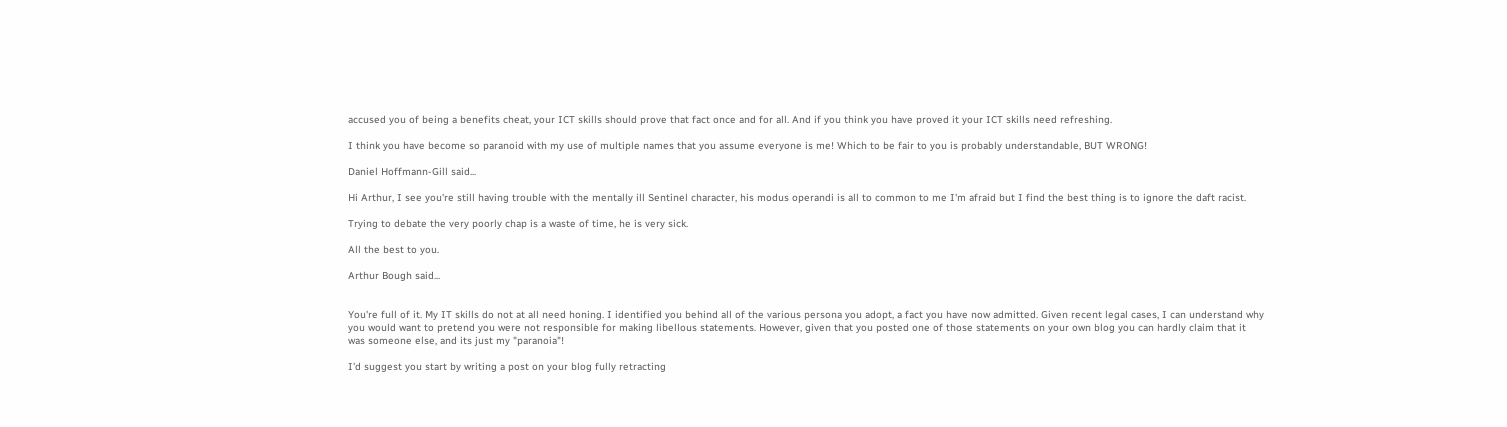accused you of being a benefits cheat, your ICT skills should prove that fact once and for all. And if you think you have proved it your ICT skills need refreshing.

I think you have become so paranoid with my use of multiple names that you assume everyone is me! Which to be fair to you is probably understandable, BUT WRONG!

Daniel Hoffmann-Gill said...

Hi Arthur, I see you're still having trouble with the mentally ill Sentinel character, his modus operandi is all to common to me I'm afraid but I find the best thing is to ignore the daft racist.

Trying to debate the very poorly chap is a waste of time, he is very sick.

All the best to you.

Arthur Bough said...


You're full of it. My IT skills do not at all need honing. I identified you behind all of the various persona you adopt, a fact you have now admitted. Given recent legal cases, I can understand why you would want to pretend you were not responsible for making libellous statements. However, given that you posted one of those statements on your own blog you can hardly claim that it was someone else, and its just my "paranoia"!

I'd suggest you start by writing a post on your blog fully retracting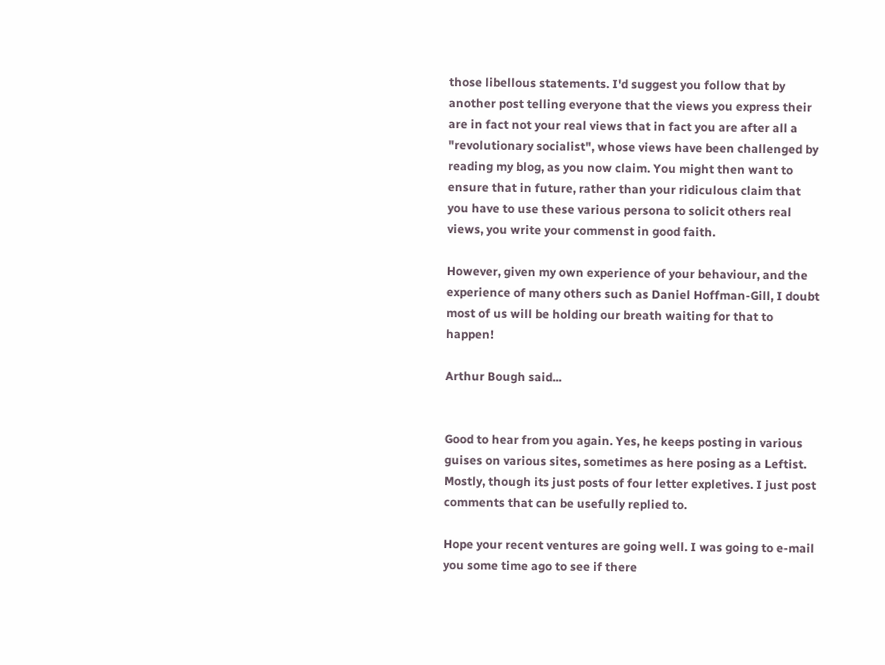those libellous statements. I'd suggest you follow that by another post telling everyone that the views you express their are in fact not your real views that in fact you are after all a "revolutionary socialist", whose views have been challenged by reading my blog, as you now claim. You might then want to ensure that in future, rather than your ridiculous claim that you have to use these various persona to solicit others real views, you write your commenst in good faith.

However, given my own experience of your behaviour, and the experience of many others such as Daniel Hoffman-Gill, I doubt most of us will be holding our breath waiting for that to happen!

Arthur Bough said...


Good to hear from you again. Yes, he keeps posting in various guises on various sites, sometimes as here posing as a Leftist. Mostly, though its just posts of four letter expletives. I just post comments that can be usefully replied to.

Hope your recent ventures are going well. I was going to e-mail you some time ago to see if there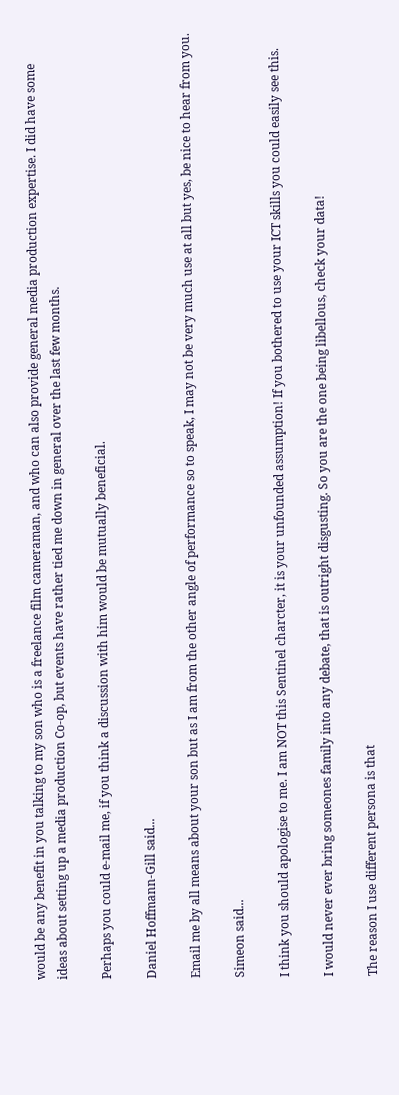would be any benefit in you talking to my son who is a freelance film cameraman, and who can also provide general media production expertise. I did have some ideas about setting up a media production Co-op, but events have rather tied me down in general over the last few months.

Perhaps you could e-mail me, if you think a discussion with him would be mutually beneficial.

Daniel Hoffmann-Gill said...

Email me by all means about your son but as I am from the other angle of performance so to speak, I may not be very much use at all but yes, be nice to hear from you.

Simeon said...

I think you should apologise to me. I am NOT this Sentinel charcter, it is your unfounded assumption! If you bothered to use your ICT skills you could easily see this.

I would never ever bring someones family into any debate, that is outright disgusting. So you are the one being libellous, check your data!

The reason I use different persona is that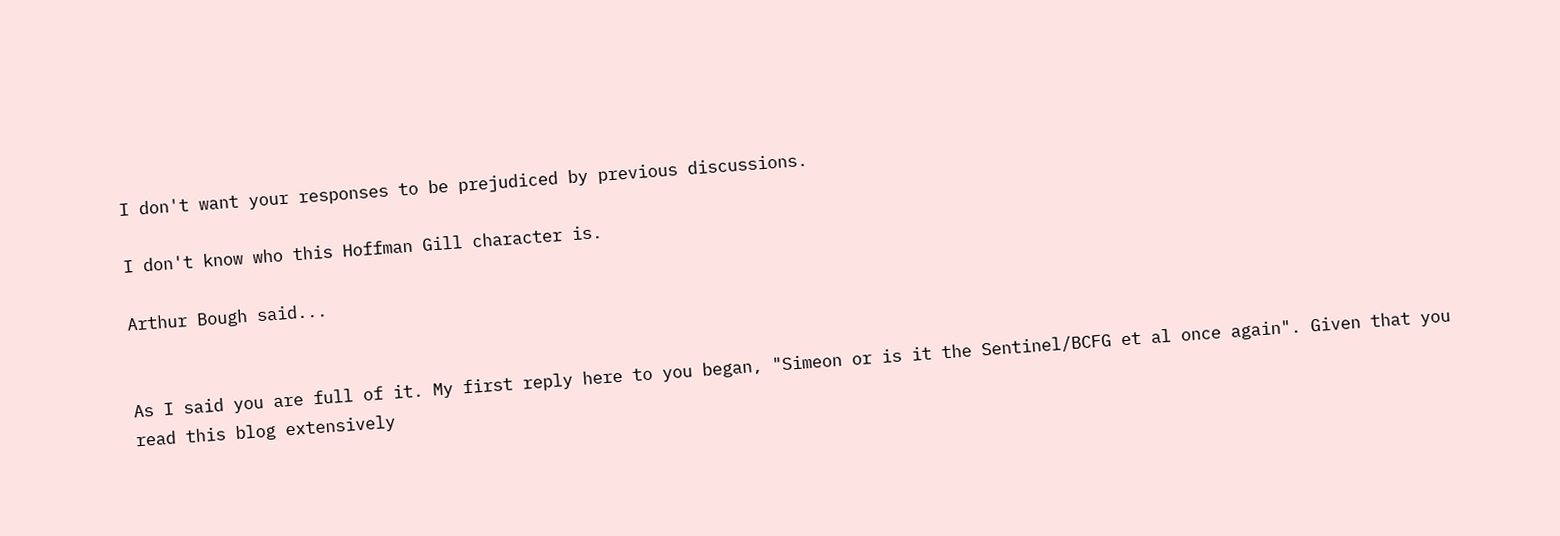I don't want your responses to be prejudiced by previous discussions.

I don't know who this Hoffman Gill character is.

Arthur Bough said...


As I said you are full of it. My first reply here to you began, "Simeon or is it the Sentinel/BCFG et al once again". Given that you read this blog extensively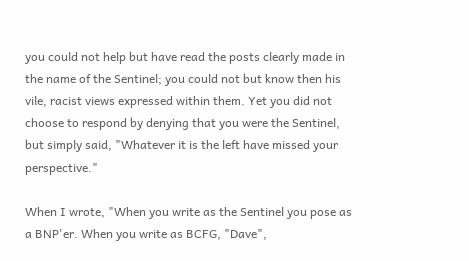you could not help but have read the posts clearly made in the name of the Sentinel; you could not but know then his vile, racist views expressed within them. Yet you did not choose to respond by denying that you were the Sentinel, but simply said, "Whatever it is the left have missed your perspective."

When I wrote, "When you write as the Sentinel you pose as a BNP'er. When you write as BCFG, "Dave",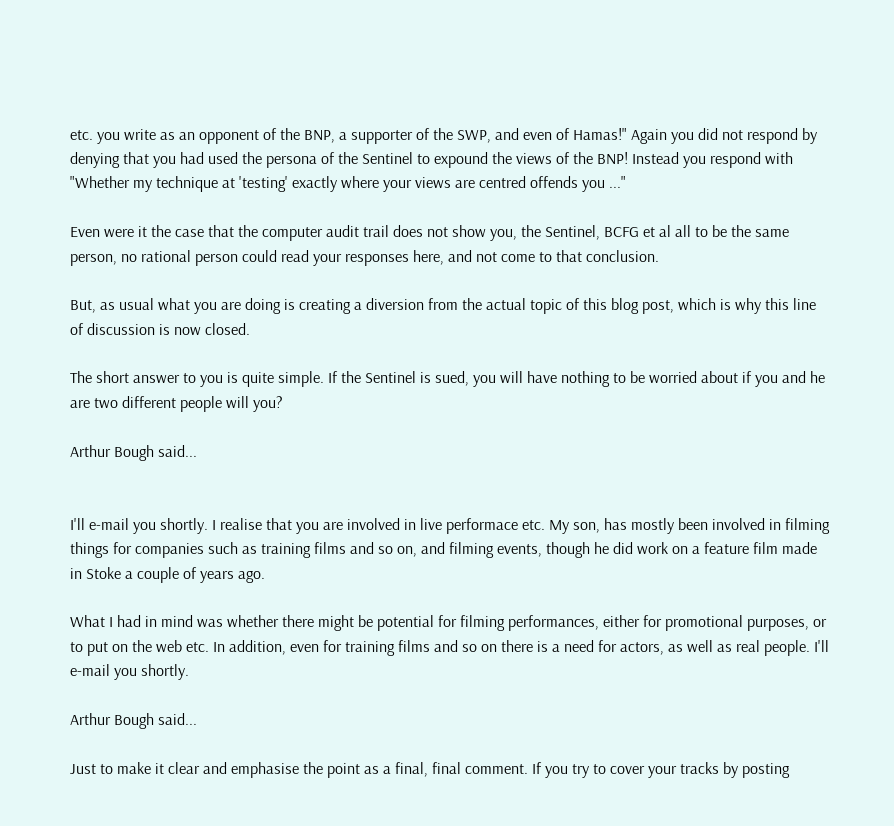etc. you write as an opponent of the BNP, a supporter of the SWP, and even of Hamas!" Again you did not respond by denying that you had used the persona of the Sentinel to expound the views of the BNP! Instead you respond with "Whether my technique at 'testing' exactly where your views are centred offends you ..."

Even were it the case that the computer audit trail does not show you, the Sentinel, BCFG et al all to be the same person, no rational person could read your responses here, and not come to that conclusion.

But, as usual what you are doing is creating a diversion from the actual topic of this blog post, which is why this line of discussion is now closed.

The short answer to you is quite simple. If the Sentinel is sued, you will have nothing to be worried about if you and he are two different people will you?

Arthur Bough said...


I'll e-mail you shortly. I realise that you are involved in live performace etc. My son, has mostly been involved in filming things for companies such as training films and so on, and filming events, though he did work on a feature film made in Stoke a couple of years ago.

What I had in mind was whether there might be potential for filming performances, either for promotional purposes, or to put on the web etc. In addition, even for training films and so on there is a need for actors, as well as real people. I'll e-mail you shortly.

Arthur Bough said...

Just to make it clear and emphasise the point as a final, final comment. If you try to cover your tracks by posting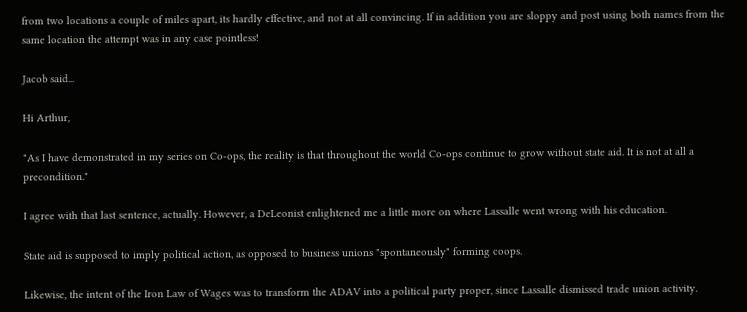from two locations a couple of miles apart, its hardly effective, and not at all convincing. If in addition you are sloppy and post using both names from the same location the attempt was in any case pointless!

Jacob said...

Hi Arthur,

"As I have demonstrated in my series on Co-ops, the reality is that throughout the world Co-ops continue to grow without state aid. It is not at all a precondition."

I agree with that last sentence, actually. However, a DeLeonist enlightened me a little more on where Lassalle went wrong with his education.

State aid is supposed to imply political action, as opposed to business unions "spontaneously" forming coops.

Likewise, the intent of the Iron Law of Wages was to transform the ADAV into a political party proper, since Lassalle dismissed trade union activity.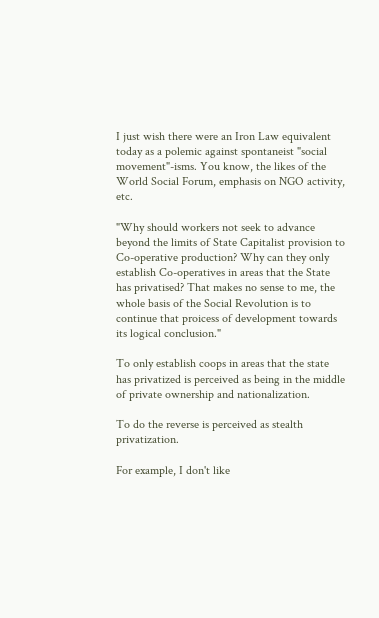I just wish there were an Iron Law equivalent today as a polemic against spontaneist "social movement"-isms. You know, the likes of the World Social Forum, emphasis on NGO activity, etc.

"Why should workers not seek to advance beyond the limits of State Capitalist provision to Co-operative production? Why can they only establish Co-operatives in areas that the State has privatised? That makes no sense to me, the whole basis of the Social Revolution is to continue that proicess of development towards its logical conclusion."

To only establish coops in areas that the state has privatized is perceived as being in the middle of private ownership and nationalization.

To do the reverse is perceived as stealth privatization.

For example, I don't like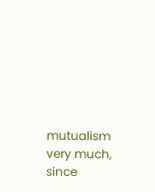mutualism very much, since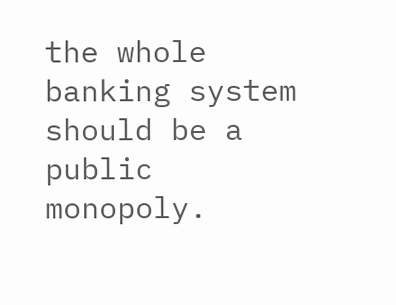the whole banking system should be a public monopoly.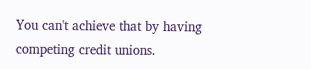You can't achieve that by having competing credit unions.